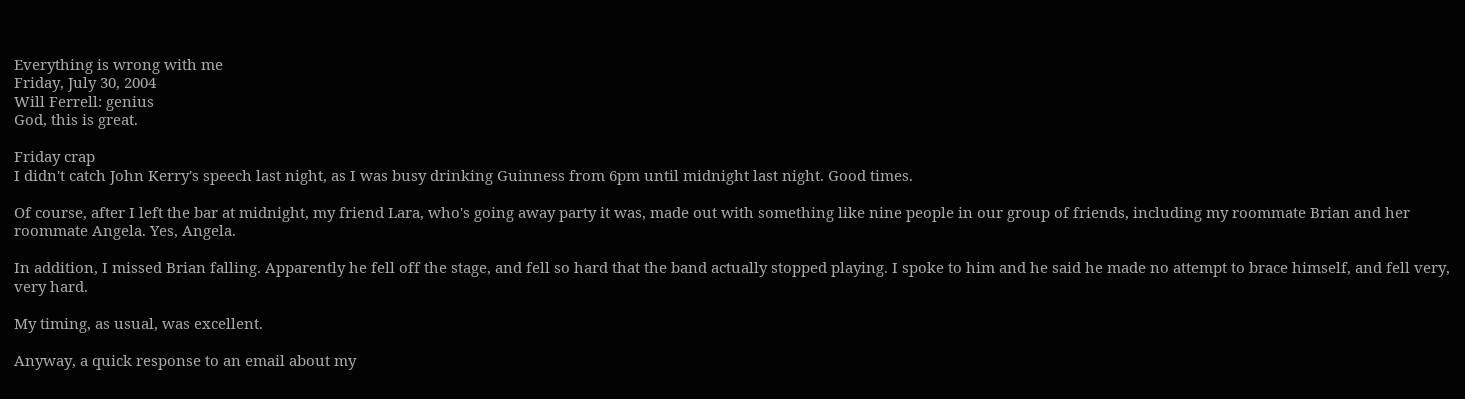Everything is wrong with me
Friday, July 30, 2004
Will Ferrell: genius
God, this is great.

Friday crap
I didn't catch John Kerry's speech last night, as I was busy drinking Guinness from 6pm until midnight last night. Good times.

Of course, after I left the bar at midnight, my friend Lara, who's going away party it was, made out with something like nine people in our group of friends, including my roommate Brian and her roommate Angela. Yes, Angela.

In addition, I missed Brian falling. Apparently he fell off the stage, and fell so hard that the band actually stopped playing. I spoke to him and he said he made no attempt to brace himself, and fell very, very hard.

My timing, as usual, was excellent.

Anyway, a quick response to an email about my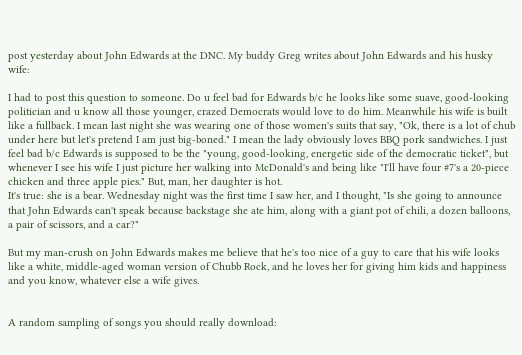post yesterday about John Edwards at the DNC. My buddy Greg writes about John Edwards and his husky wife:

I had to post this question to someone. Do u feel bad for Edwards b/c he looks like some suave, good-looking politician and u know all those younger, crazed Democrats would love to do him. Meanwhile his wife is built like a fullback. I mean last night she was wearing one of those women's suits that say, "Ok, there is a lot of chub under here but let's pretend I am just big-boned." I mean the lady obviously loves BBQ pork sandwiches. I just feel bad b/c Edwards is supposed to be the "young, good-looking, energetic side of the democratic ticket", but whenever I see his wife I just picture her walking into McDonald's and being like "I'll have four #7's a 20-piece chicken and three apple pies." But, man, her daughter is hot.
It's true: she is a bear. Wednesday night was the first time I saw her, and I thought, "Is she going to announce that John Edwards can't speak because backstage she ate him, along with a giant pot of chili, a dozen balloons, a pair of scissors, and a car?"

But my man-crush on John Edwards makes me believe that he's too nice of a guy to care that his wife looks like a white, middle-aged woman version of Chubb Rock, and he loves her for giving him kids and happiness and you know, whatever else a wife gives.


A random sampling of songs you should really download: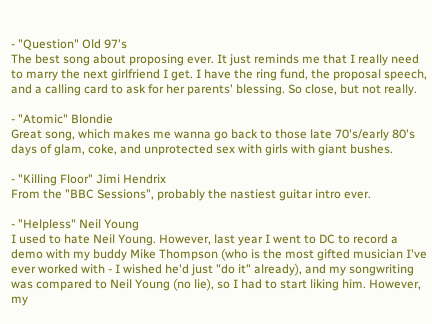- "Question" Old 97's
The best song about proposing ever. It just reminds me that I really need to marry the next girlfriend I get. I have the ring fund, the proposal speech, and a calling card to ask for her parents' blessing. So close, but not really.

- "Atomic" Blondie
Great song, which makes me wanna go back to those late 70's/early 80's days of glam, coke, and unprotected sex with girls with giant bushes.

- "Killing Floor" Jimi Hendrix
From the "BBC Sessions", probably the nastiest guitar intro ever.

- "Helpless" Neil Young
I used to hate Neil Young. However, last year I went to DC to record a demo with my buddy Mike Thompson (who is the most gifted musician I've ever worked with - I wished he'd just "do it" already), and my songwriting was compared to Neil Young (no lie), so I had to start liking him. However, my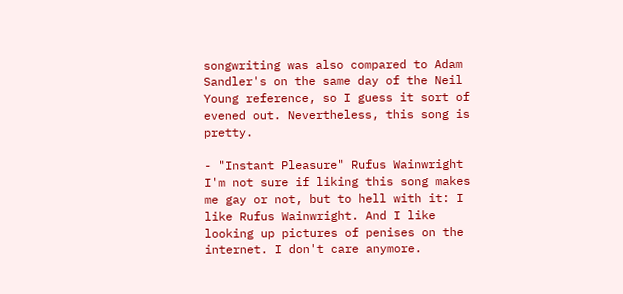songwriting was also compared to Adam Sandler's on the same day of the Neil Young reference, so I guess it sort of evened out. Nevertheless, this song is pretty.

- "Instant Pleasure" Rufus Wainwright
I'm not sure if liking this song makes me gay or not, but to hell with it: I like Rufus Wainwright. And I like looking up pictures of penises on the internet. I don't care anymore.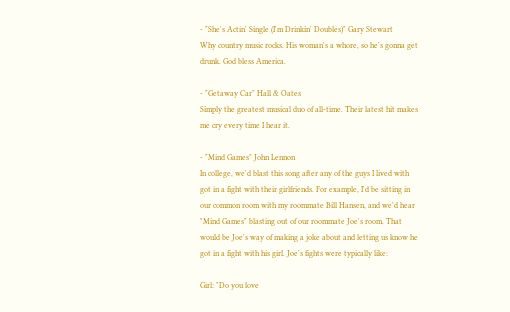- "She's Actin' Single (I'm Drinkin' Doubles)" Gary Stewart
Why country music rocks. His woman's a whore, so he's gonna get drunk. God bless America.

- "Getaway Car" Hall & Oates
Simply the greatest musical duo of all-time. Their latest hit makes me cry every time I hear it.

- "Mind Games" John Lennon
In college, we'd blast this song after any of the guys I lived with got in a fight with their girlfriends. For example, I'd be sitting in our common room with my roommate Bill Hansen, and we'd hear "Mind Games" blasting out of our roommate Joe's room. That would be Joe's way of making a joke about and letting us know he got in a fight with his girl. Joe's fights were typically like:

Girl: "Do you love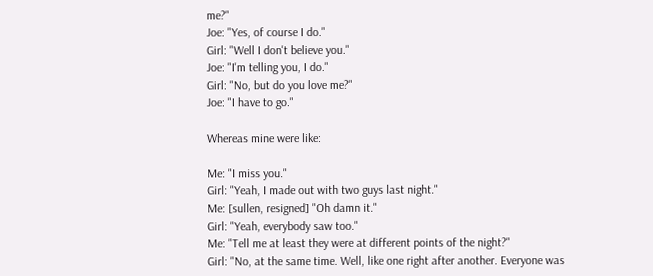me?"
Joe: "Yes, of course I do."
Girl: "Well I don't believe you."
Joe: "I'm telling you, I do."
Girl: "No, but do you love me?"
Joe: "I have to go."

Whereas mine were like:

Me: "I miss you."
Girl: "Yeah, I made out with two guys last night."
Me: [sullen, resigned] "Oh damn it."
Girl: "Yeah, everybody saw too."
Me: "Tell me at least they were at different points of the night?"
Girl: "No, at the same time. Well, like one right after another. Everyone was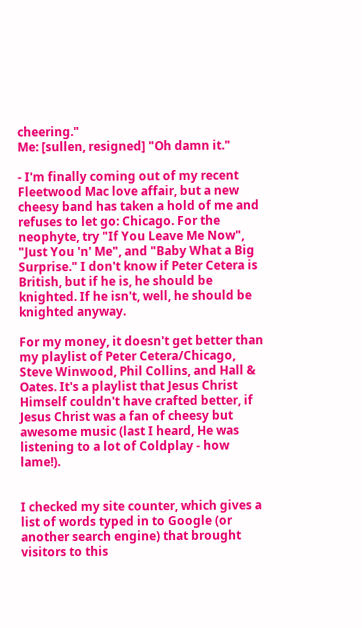cheering."
Me: [sullen, resigned] "Oh damn it."

- I'm finally coming out of my recent Fleetwood Mac love affair, but a new cheesy band has taken a hold of me and refuses to let go: Chicago. For the neophyte, try "If You Leave Me Now", "Just You 'n' Me", and "Baby What a Big Surprise." I don't know if Peter Cetera is British, but if he is, he should be knighted. If he isn't, well, he should be knighted anyway.

For my money, it doesn't get better than my playlist of Peter Cetera/Chicago, Steve Winwood, Phil Collins, and Hall & Oates. It's a playlist that Jesus Christ Himself couldn't have crafted better, if Jesus Christ was a fan of cheesy but awesome music (last I heard, He was listening to a lot of Coldplay - how lame!).


I checked my site counter, which gives a list of words typed in to Google (or another search engine) that brought visitors to this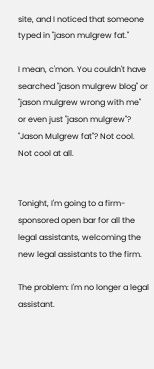site, and I noticed that someone typed in "jason mulgrew fat."

I mean, c'mon. You couldn't have searched "jason mulgrew blog" or "jason mulgrew wrong with me" or even just "jason mulgrew"? "Jason Mulgrew fat"? Not cool. Not cool at all.


Tonight, I'm going to a firm-sponsored open bar for all the legal assistants, welcoming the new legal assistants to the firm.

The problem: I'm no longer a legal assistant.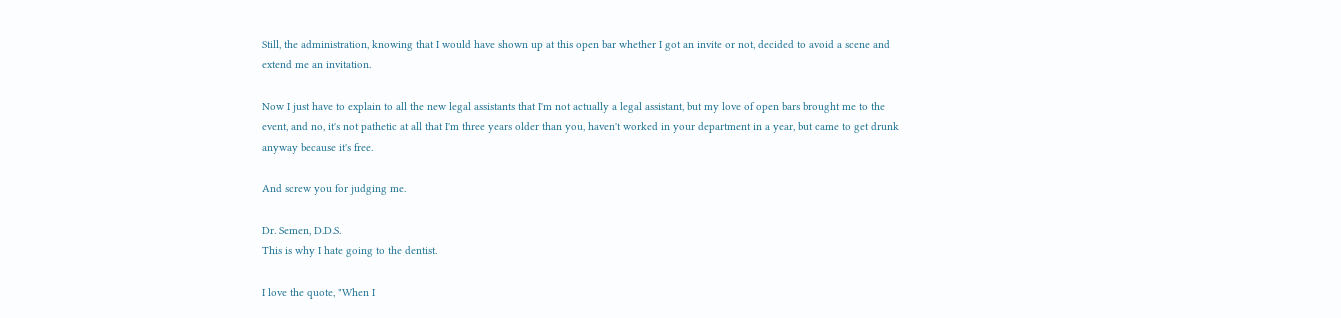Still, the administration, knowing that I would have shown up at this open bar whether I got an invite or not, decided to avoid a scene and extend me an invitation.

Now I just have to explain to all the new legal assistants that I'm not actually a legal assistant, but my love of open bars brought me to the event, and no, it's not pathetic at all that I'm three years older than you, haven't worked in your department in a year, but came to get drunk anyway because it's free.

And screw you for judging me.

Dr. Semen, D.D.S.
This is why I hate going to the dentist.

I love the quote, "When I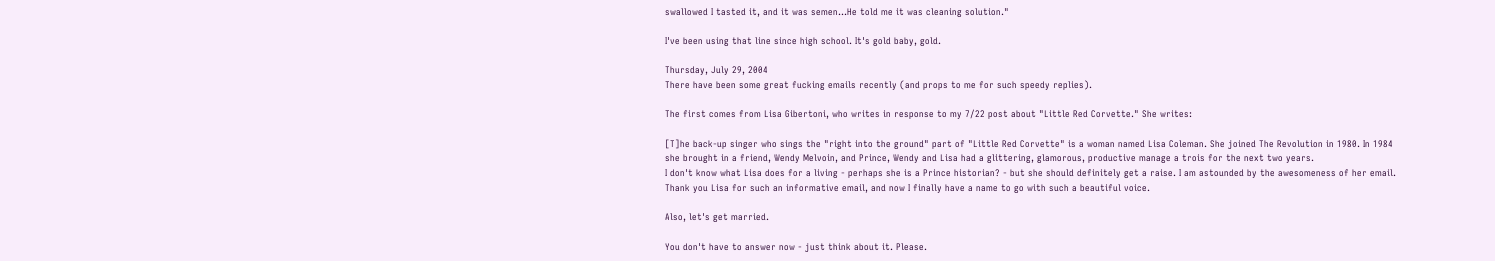swallowed I tasted it, and it was semen...He told me it was cleaning solution."

I've been using that line since high school. It's gold baby, gold.

Thursday, July 29, 2004
There have been some great fucking emails recently (and props to me for such speedy replies).

The first comes from Lisa Gibertoni, who writes in response to my 7/22 post about "Little Red Corvette." She writes:

[T]he back-up singer who sings the "right into the ground" part of "Little Red Corvette" is a woman named Lisa Coleman. She joined The Revolution in 1980. In 1984 she brought in a friend, Wendy Melvoin, and Prince, Wendy and Lisa had a glittering, glamorous, productive manage a trois for the next two years.
I don't know what Lisa does for a living - perhaps she is a Prince historian? - but she should definitely get a raise. I am astounded by the awesomeness of her email. Thank you Lisa for such an informative email, and now I finally have a name to go with such a beautiful voice.

Also, let's get married.

You don't have to answer now - just think about it. Please.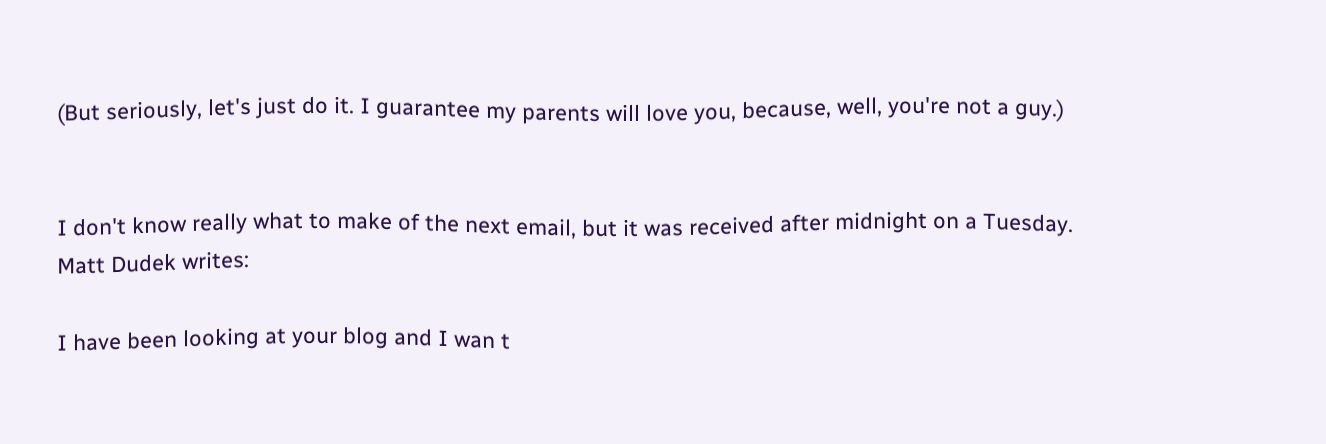(But seriously, let's just do it. I guarantee my parents will love you, because, well, you're not a guy.)


I don't know really what to make of the next email, but it was received after midnight on a Tuesday. Matt Dudek writes:

I have been looking at your blog and I wan t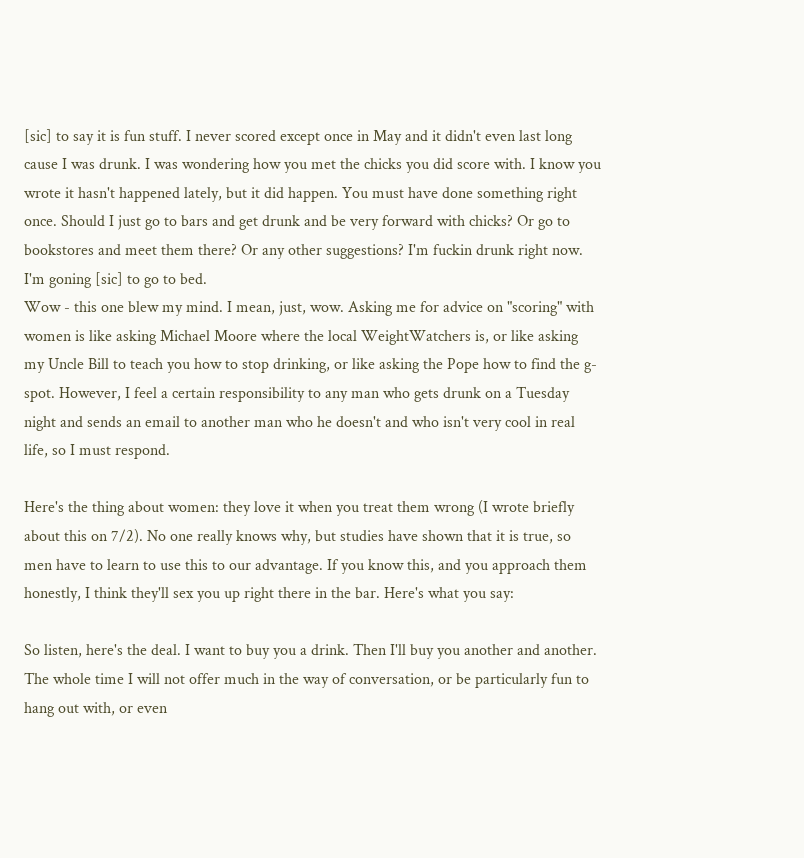[sic] to say it is fun stuff. I never scored except once in May and it didn't even last long cause I was drunk. I was wondering how you met the chicks you did score with. I know you wrote it hasn't happened lately, but it did happen. You must have done something right once. Should I just go to bars and get drunk and be very forward with chicks? Or go to bookstores and meet them there? Or any other suggestions? I'm fuckin drunk right now. I'm goning [sic] to go to bed.
Wow - this one blew my mind. I mean, just, wow. Asking me for advice on "scoring" with women is like asking Michael Moore where the local WeightWatchers is, or like asking my Uncle Bill to teach you how to stop drinking, or like asking the Pope how to find the g-spot. However, I feel a certain responsibility to any man who gets drunk on a Tuesday night and sends an email to another man who he doesn't and who isn't very cool in real life, so I must respond.

Here's the thing about women: they love it when you treat them wrong (I wrote briefly about this on 7/2). No one really knows why, but studies have shown that it is true, so men have to learn to use this to our advantage. If you know this, and you approach them honestly, I think they'll sex you up right there in the bar. Here's what you say:

So listen, here's the deal. I want to buy you a drink. Then I'll buy you another and another. The whole time I will not offer much in the way of conversation, or be particularly fun to hang out with, or even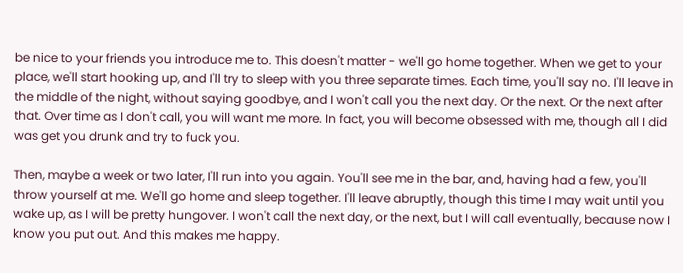be nice to your friends you introduce me to. This doesn't matter - we'll go home together. When we get to your place, we'll start hooking up, and I'll try to sleep with you three separate times. Each time, you'll say no. I'll leave in the middle of the night, without saying goodbye, and I won't call you the next day. Or the next. Or the next after that. Over time as I don't call, you will want me more. In fact, you will become obsessed with me, though all I did was get you drunk and try to fuck you.

Then, maybe a week or two later, I'll run into you again. You'll see me in the bar, and, having had a few, you'll throw yourself at me. We'll go home and sleep together. I'll leave abruptly, though this time I may wait until you wake up, as I will be pretty hungover. I won't call the next day, or the next, but I will call eventually, because now I know you put out. And this makes me happy.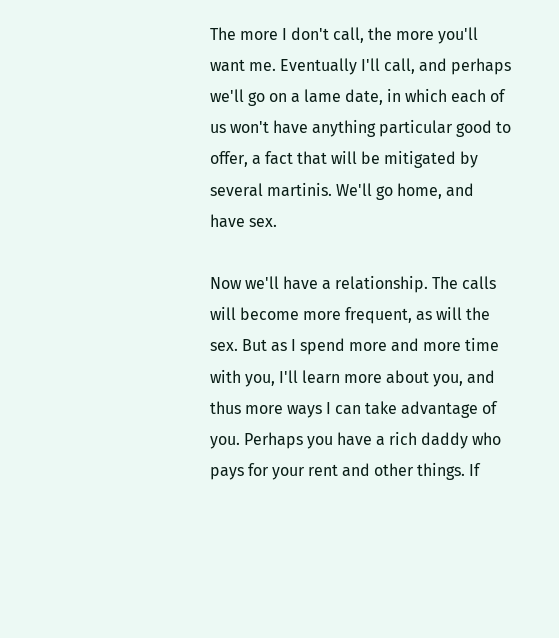The more I don't call, the more you'll want me. Eventually I'll call, and perhaps we'll go on a lame date, in which each of us won't have anything particular good to offer, a fact that will be mitigated by several martinis. We'll go home, and have sex.

Now we'll have a relationship. The calls will become more frequent, as will the sex. But as I spend more and more time with you, I'll learn more about you, and thus more ways I can take advantage of you. Perhaps you have a rich daddy who pays for your rent and other things. If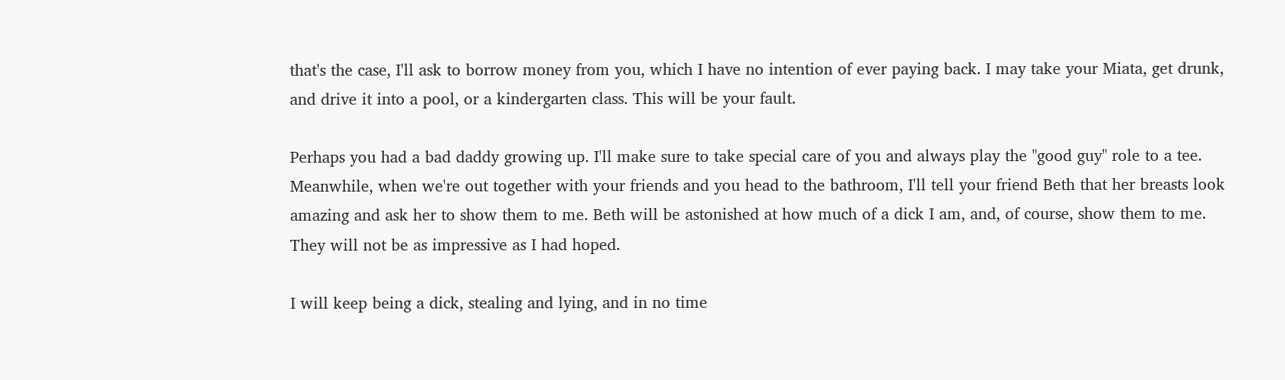that's the case, I'll ask to borrow money from you, which I have no intention of ever paying back. I may take your Miata, get drunk, and drive it into a pool, or a kindergarten class. This will be your fault.

Perhaps you had a bad daddy growing up. I'll make sure to take special care of you and always play the "good guy" role to a tee. Meanwhile, when we're out together with your friends and you head to the bathroom, I'll tell your friend Beth that her breasts look amazing and ask her to show them to me. Beth will be astonished at how much of a dick I am, and, of course, show them to me. They will not be as impressive as I had hoped.

I will keep being a dick, stealing and lying, and in no time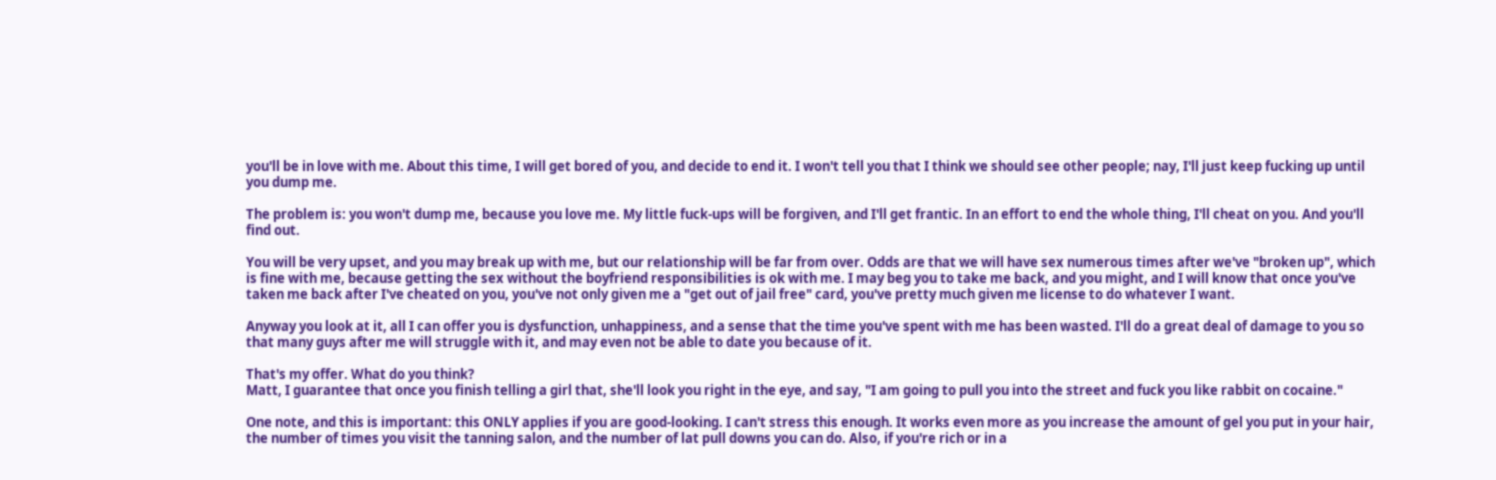you'll be in love with me. About this time, I will get bored of you, and decide to end it. I won't tell you that I think we should see other people; nay, I'll just keep fucking up until you dump me.

The problem is: you won't dump me, because you love me. My little fuck-ups will be forgiven, and I'll get frantic. In an effort to end the whole thing, I'll cheat on you. And you'll find out.

You will be very upset, and you may break up with me, but our relationship will be far from over. Odds are that we will have sex numerous times after we've "broken up", which is fine with me, because getting the sex without the boyfriend responsibilities is ok with me. I may beg you to take me back, and you might, and I will know that once you've taken me back after I've cheated on you, you've not only given me a "get out of jail free" card, you've pretty much given me license to do whatever I want.

Anyway you look at it, all I can offer you is dysfunction, unhappiness, and a sense that the time you've spent with me has been wasted. I'll do a great deal of damage to you so that many guys after me will struggle with it, and may even not be able to date you because of it.

That's my offer. What do you think?
Matt, I guarantee that once you finish telling a girl that, she'll look you right in the eye, and say, "I am going to pull you into the street and fuck you like rabbit on cocaine."

One note, and this is important: this ONLY applies if you are good-looking. I can't stress this enough. It works even more as you increase the amount of gel you put in your hair, the number of times you visit the tanning salon, and the number of lat pull downs you can do. Also, if you're rich or in a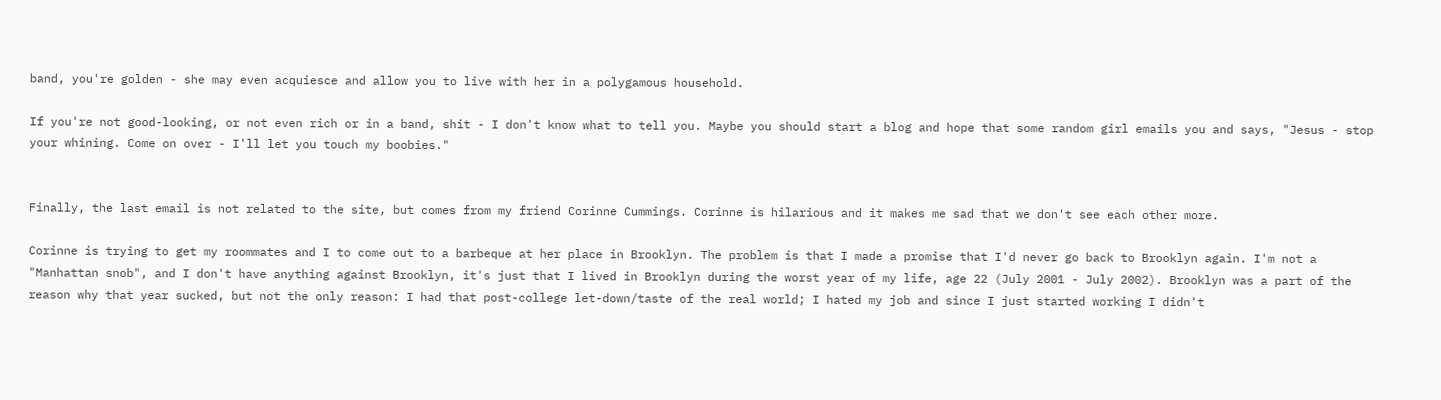band, you're golden - she may even acquiesce and allow you to live with her in a polygamous household.

If you're not good-looking, or not even rich or in a band, shit - I don't know what to tell you. Maybe you should start a blog and hope that some random girl emails you and says, "Jesus - stop your whining. Come on over - I'll let you touch my boobies."


Finally, the last email is not related to the site, but comes from my friend Corinne Cummings. Corinne is hilarious and it makes me sad that we don't see each other more.

Corinne is trying to get my roommates and I to come out to a barbeque at her place in Brooklyn. The problem is that I made a promise that I'd never go back to Brooklyn again. I'm not a "Manhattan snob", and I don't have anything against Brooklyn, it's just that I lived in Brooklyn during the worst year of my life, age 22 (July 2001 - July 2002). Brooklyn was a part of the reason why that year sucked, but not the only reason: I had that post-college let-down/taste of the real world; I hated my job and since I just started working I didn't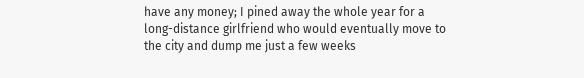have any money; I pined away the whole year for a long-distance girlfriend who would eventually move to the city and dump me just a few weeks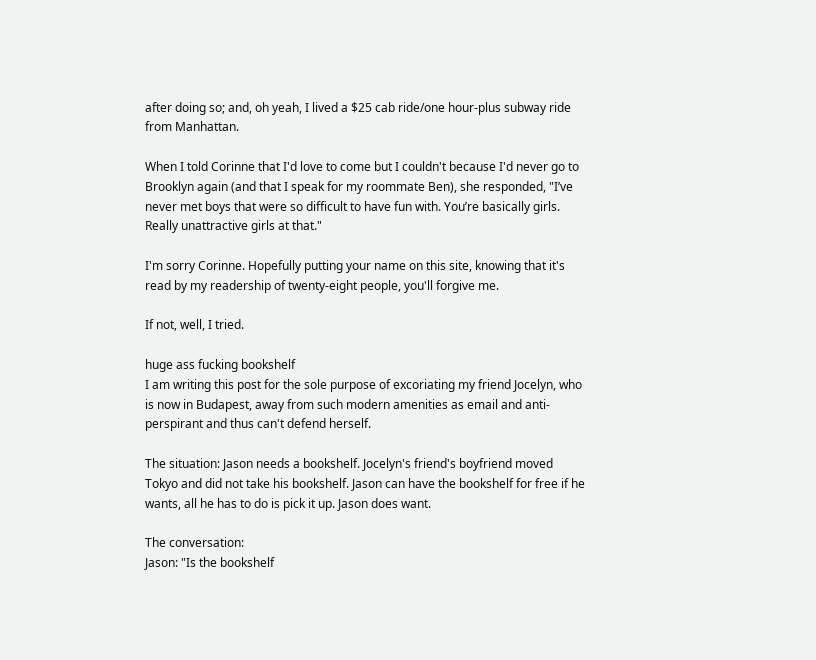after doing so; and, oh yeah, I lived a $25 cab ride/one hour-plus subway ride from Manhattan.

When I told Corinne that I'd love to come but I couldn't because I'd never go to Brooklyn again (and that I speak for my roommate Ben), she responded, "I’ve never met boys that were so difficult to have fun with. You’re basically girls. Really unattractive girls at that."

I'm sorry Corinne. Hopefully putting your name on this site, knowing that it's read by my readership of twenty-eight people, you'll forgive me.

If not, well, I tried.

huge ass fucking bookshelf
I am writing this post for the sole purpose of excoriating my friend Jocelyn, who is now in Budapest, away from such modern amenities as email and anti-perspirant and thus can't defend herself.

The situation: Jason needs a bookshelf. Jocelyn's friend's boyfriend moved Tokyo and did not take his bookshelf. Jason can have the bookshelf for free if he wants, all he has to do is pick it up. Jason does want.

The conversation:
Jason: "Is the bookshelf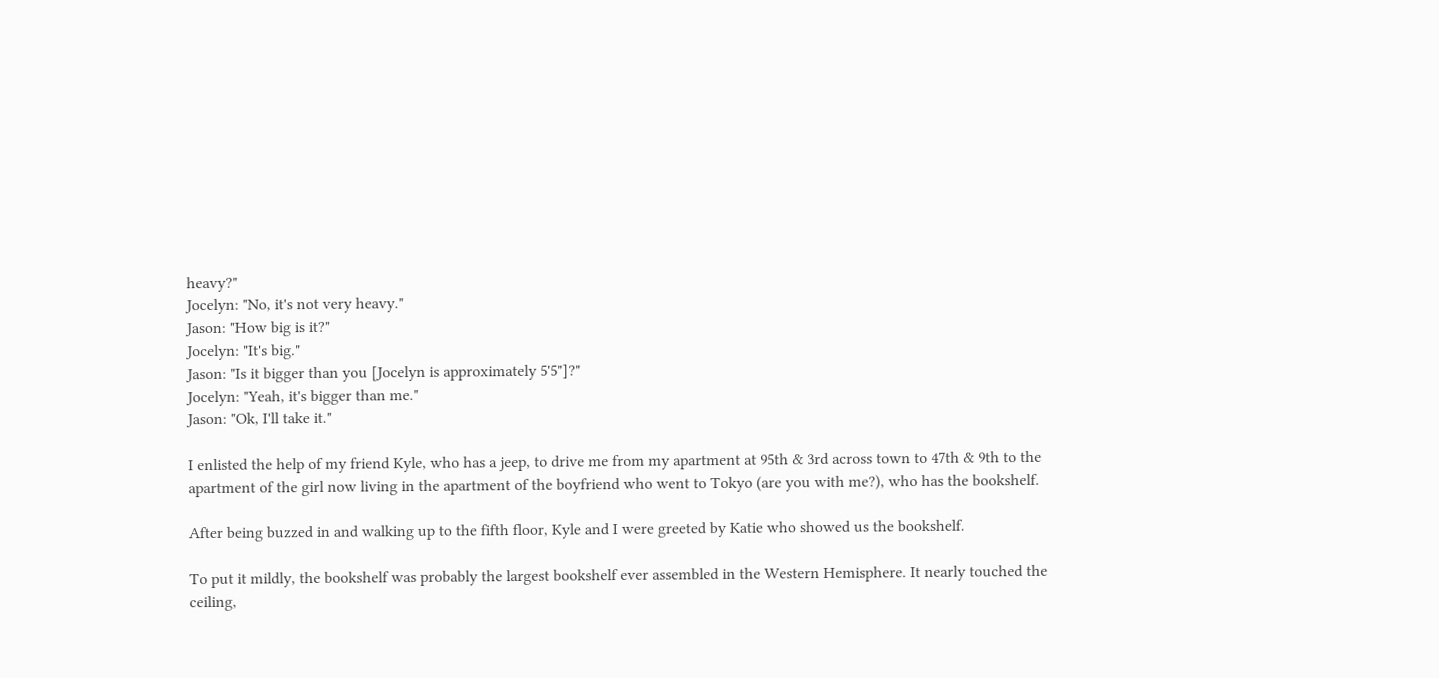heavy?"
Jocelyn: "No, it's not very heavy."
Jason: "How big is it?"
Jocelyn: "It's big."
Jason: "Is it bigger than you [Jocelyn is approximately 5'5"]?"
Jocelyn: "Yeah, it's bigger than me."
Jason: "Ok, I'll take it."

I enlisted the help of my friend Kyle, who has a jeep, to drive me from my apartment at 95th & 3rd across town to 47th & 9th to the apartment of the girl now living in the apartment of the boyfriend who went to Tokyo (are you with me?), who has the bookshelf.

After being buzzed in and walking up to the fifth floor, Kyle and I were greeted by Katie who showed us the bookshelf.

To put it mildly, the bookshelf was probably the largest bookshelf ever assembled in the Western Hemisphere. It nearly touched the ceiling,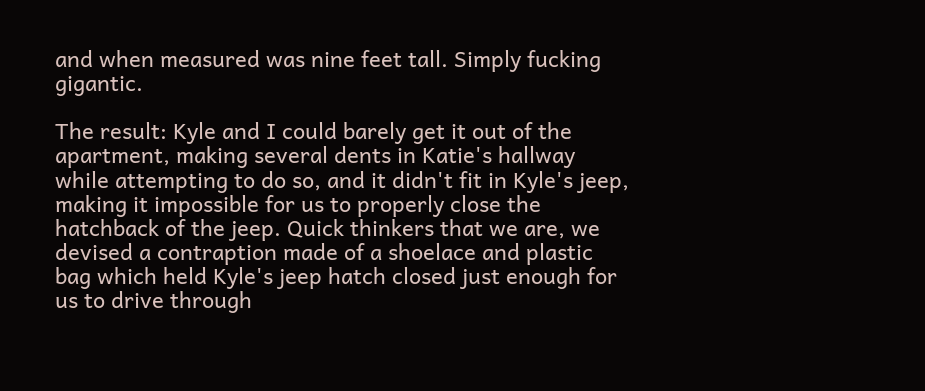and when measured was nine feet tall. Simply fucking gigantic.

The result: Kyle and I could barely get it out of the apartment, making several dents in Katie's hallway while attempting to do so, and it didn't fit in Kyle's jeep, making it impossible for us to properly close the hatchback of the jeep. Quick thinkers that we are, we devised a contraption made of a shoelace and plastic bag which held Kyle's jeep hatch closed just enough for us to drive through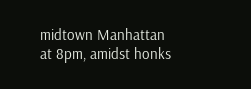midtown Manhattan at 8pm, amidst honks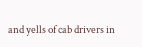and yells of cab drivers in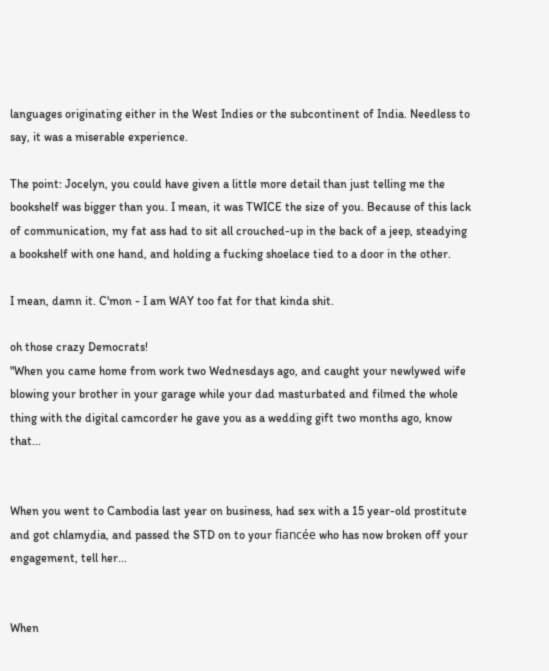languages originating either in the West Indies or the subcontinent of India. Needless to say, it was a miserable experience.

The point: Jocelyn, you could have given a little more detail than just telling me the bookshelf was bigger than you. I mean, it was TWICE the size of you. Because of this lack of communication, my fat ass had to sit all crouched-up in the back of a jeep, steadying a bookshelf with one hand, and holding a fucking shoelace tied to a door in the other.

I mean, damn it. C'mon - I am WAY too fat for that kinda shit.

oh those crazy Democrats!
"When you came home from work two Wednesdays ago, and caught your newlywed wife blowing your brother in your garage while your dad masturbated and filmed the whole thing with the digital camcorder he gave you as a wedding gift two months ago, know that...


When you went to Cambodia last year on business, had sex with a 15 year-old prostitute and got chlamydia, and passed the STD on to your fiancée who has now broken off your engagement, tell her...


When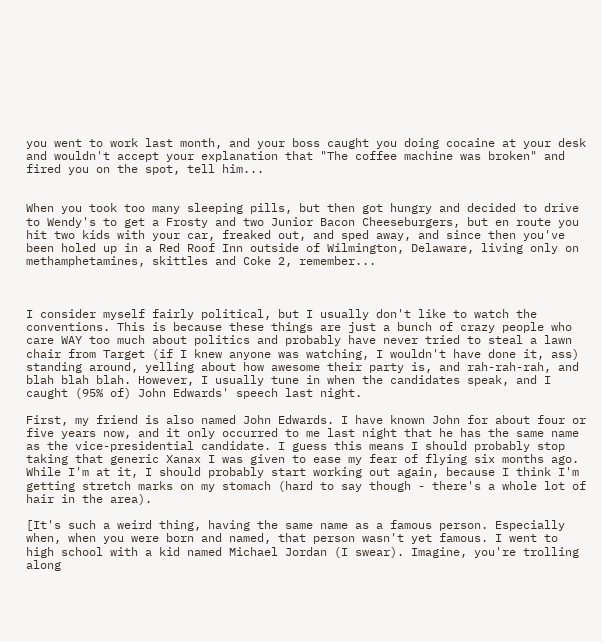you went to work last month, and your boss caught you doing cocaine at your desk and wouldn't accept your explanation that "The coffee machine was broken" and fired you on the spot, tell him...


When you took too many sleeping pills, but then got hungry and decided to drive to Wendy's to get a Frosty and two Junior Bacon Cheeseburgers, but en route you hit two kids with your car, freaked out, and sped away, and since then you've been holed up in a Red Roof Inn outside of Wilmington, Delaware, living only on methamphetamines, skittles and Coke 2, remember...



I consider myself fairly political, but I usually don't like to watch the conventions. This is because these things are just a bunch of crazy people who care WAY too much about politics and probably have never tried to steal a lawn chair from Target (if I knew anyone was watching, I wouldn't have done it, ass) standing around, yelling about how awesome their party is, and rah-rah-rah, and blah blah blah. However, I usually tune in when the candidates speak, and I caught (95% of) John Edwards' speech last night.

First, my friend is also named John Edwards. I have known John for about four or five years now, and it only occurred to me last night that he has the same name as the vice-presidential candidate. I guess this means I should probably stop taking that generic Xanax I was given to ease my fear of flying six months ago. While I'm at it, I should probably start working out again, because I think I'm getting stretch marks on my stomach (hard to say though - there's a whole lot of hair in the area).

[It's such a weird thing, having the same name as a famous person. Especially when, when you were born and named, that person wasn't yet famous. I went to high school with a kid named Michael Jordan (I swear). Imagine, you're trolling along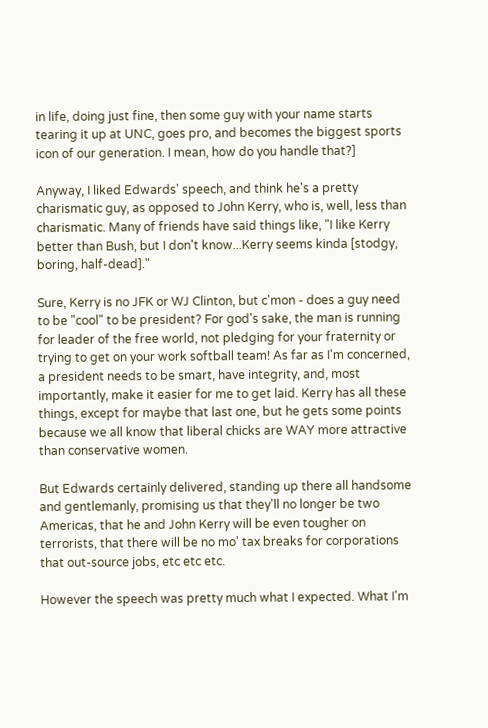in life, doing just fine, then some guy with your name starts tearing it up at UNC, goes pro, and becomes the biggest sports icon of our generation. I mean, how do you handle that?]

Anyway, I liked Edwards' speech, and think he's a pretty charismatic guy, as opposed to John Kerry, who is, well, less than charismatic. Many of friends have said things like, "I like Kerry better than Bush, but I don't know...Kerry seems kinda [stodgy, boring, half-dead]."

Sure, Kerry is no JFK or WJ Clinton, but c'mon - does a guy need to be "cool" to be president? For god's sake, the man is running for leader of the free world, not pledging for your fraternity or trying to get on your work softball team! As far as I'm concerned, a president needs to be smart, have integrity, and, most importantly, make it easier for me to get laid. Kerry has all these things, except for maybe that last one, but he gets some points because we all know that liberal chicks are WAY more attractive than conservative women.

But Edwards certainly delivered, standing up there all handsome and gentlemanly, promising us that they'll no longer be two Americas, that he and John Kerry will be even tougher on terrorists, that there will be no mo' tax breaks for corporations that out-source jobs, etc etc etc.

However the speech was pretty much what I expected. What I'm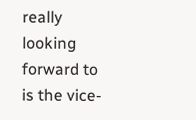really looking forward to is the vice-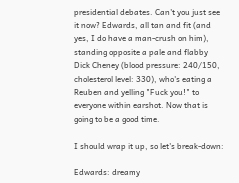presidential debates. Can't you just see it now? Edwards, all tan and fit (and yes, I do have a man-crush on him), standing opposite a pale and flabby Dick Cheney (blood pressure: 240/150, cholesterol level: 330), who's eating a Reuben and yelling "Fuck you!" to everyone within earshot. Now that is going to be a good time.

I should wrap it up, so let's break-down:

Edwards: dreamy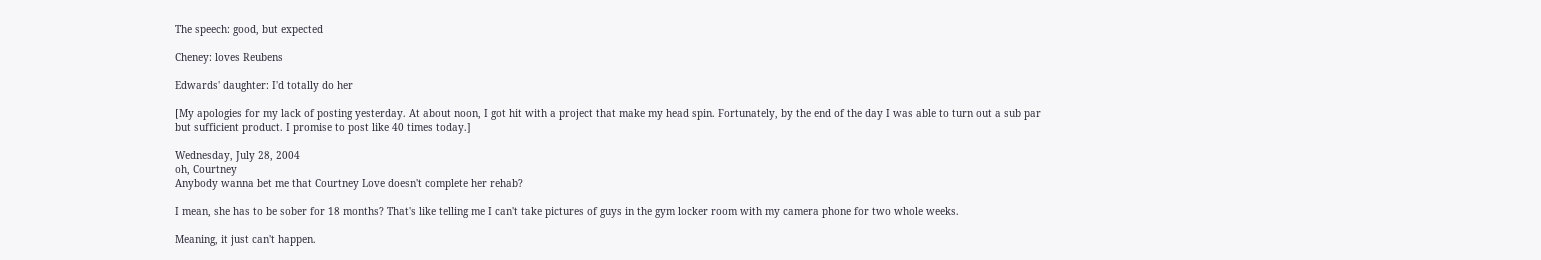The speech: good, but expected

Cheney: loves Reubens

Edwards' daughter: I'd totally do her

[My apologies for my lack of posting yesterday. At about noon, I got hit with a project that make my head spin. Fortunately, by the end of the day I was able to turn out a sub par but sufficient product. I promise to post like 40 times today.]

Wednesday, July 28, 2004
oh, Courtney
Anybody wanna bet me that Courtney Love doesn't complete her rehab?

I mean, she has to be sober for 18 months? That's like telling me I can't take pictures of guys in the gym locker room with my camera phone for two whole weeks.

Meaning, it just can't happen.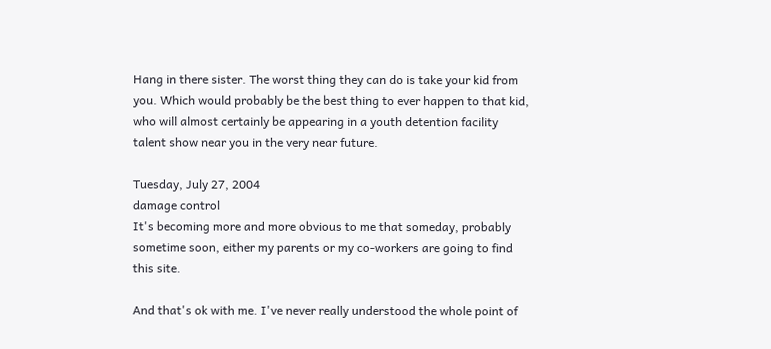Hang in there sister. The worst thing they can do is take your kid from you. Which would probably be the best thing to ever happen to that kid, who will almost certainly be appearing in a youth detention facility talent show near you in the very near future.

Tuesday, July 27, 2004
damage control
It's becoming more and more obvious to me that someday, probably sometime soon, either my parents or my co-workers are going to find this site.

And that's ok with me. I've never really understood the whole point of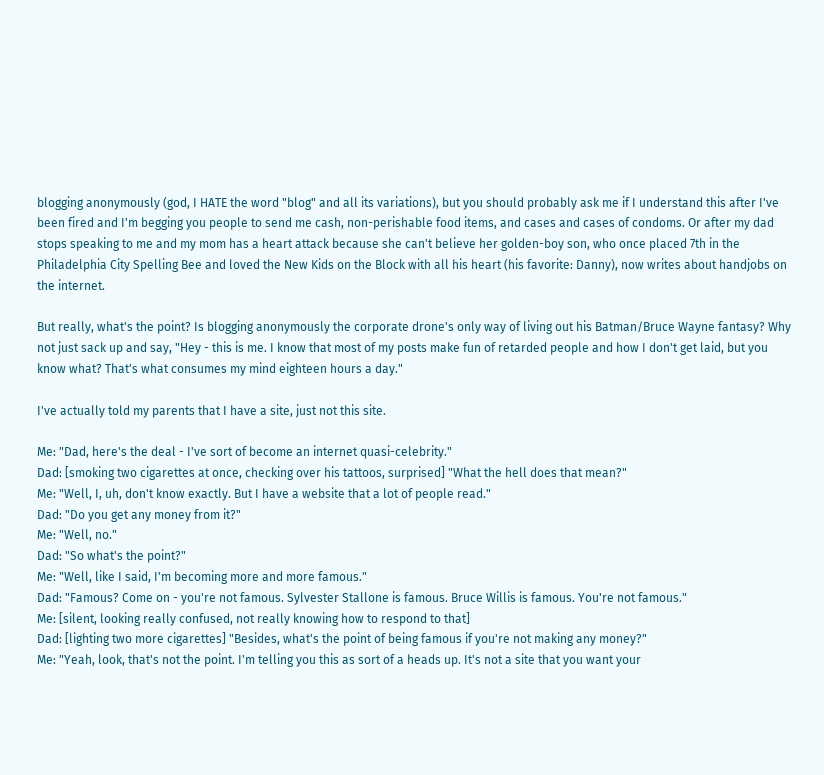blogging anonymously (god, I HATE the word "blog" and all its variations), but you should probably ask me if I understand this after I've been fired and I'm begging you people to send me cash, non-perishable food items, and cases and cases of condoms. Or after my dad stops speaking to me and my mom has a heart attack because she can't believe her golden-boy son, who once placed 7th in the Philadelphia City Spelling Bee and loved the New Kids on the Block with all his heart (his favorite: Danny), now writes about handjobs on the internet.

But really, what's the point? Is blogging anonymously the corporate drone's only way of living out his Batman/Bruce Wayne fantasy? Why not just sack up and say, "Hey - this is me. I know that most of my posts make fun of retarded people and how I don't get laid, but you know what? That's what consumes my mind eighteen hours a day."

I've actually told my parents that I have a site, just not this site.

Me: "Dad, here's the deal - I've sort of become an internet quasi-celebrity."
Dad: [smoking two cigarettes at once, checking over his tattoos, surprised] "What the hell does that mean?"
Me: "Well, I, uh, don't know exactly. But I have a website that a lot of people read."
Dad: "Do you get any money from it?"
Me: "Well, no."
Dad: "So what's the point?"
Me: "Well, like I said, I'm becoming more and more famous."
Dad: "Famous? Come on - you're not famous. Sylvester Stallone is famous. Bruce Willis is famous. You're not famous."
Me: [silent, looking really confused, not really knowing how to respond to that]
Dad: [lighting two more cigarettes] "Besides, what's the point of being famous if you're not making any money?"
Me: "Yeah, look, that's not the point. I'm telling you this as sort of a heads up. It's not a site that you want your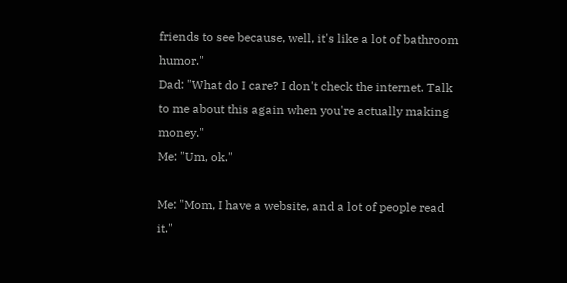friends to see because, well, it's like a lot of bathroom humor."
Dad: "What do I care? I don't check the internet. Talk to me about this again when you're actually making money."
Me: "Um, ok."

Me: "Mom, I have a website, and a lot of people read it."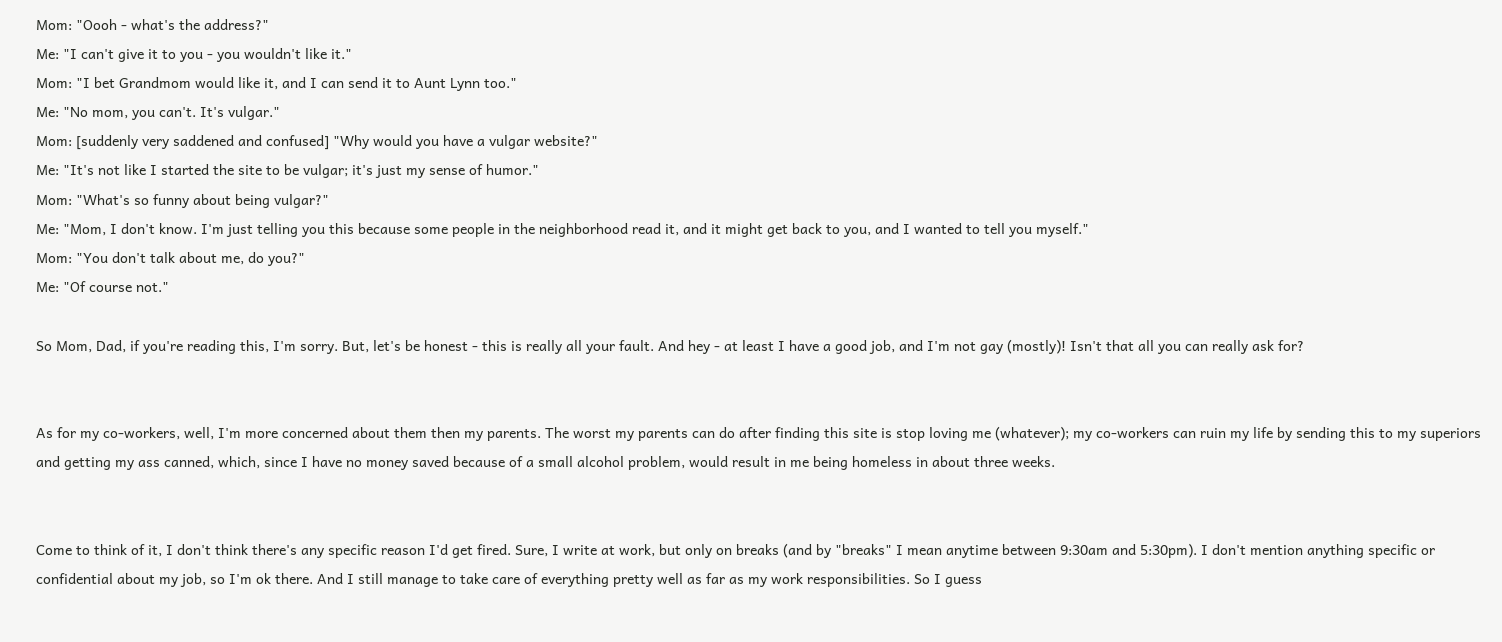Mom: "Oooh - what's the address?"
Me: "I can't give it to you - you wouldn't like it."
Mom: "I bet Grandmom would like it, and I can send it to Aunt Lynn too."
Me: "No mom, you can't. It's vulgar."
Mom: [suddenly very saddened and confused] "Why would you have a vulgar website?"
Me: "It's not like I started the site to be vulgar; it's just my sense of humor."
Mom: "What's so funny about being vulgar?"
Me: "Mom, I don't know. I'm just telling you this because some people in the neighborhood read it, and it might get back to you, and I wanted to tell you myself."
Mom: "You don't talk about me, do you?"
Me: "Of course not."

So Mom, Dad, if you're reading this, I'm sorry. But, let's be honest - this is really all your fault. And hey - at least I have a good job, and I'm not gay (mostly)! Isn't that all you can really ask for?


As for my co-workers, well, I'm more concerned about them then my parents. The worst my parents can do after finding this site is stop loving me (whatever); my co-workers can ruin my life by sending this to my superiors and getting my ass canned, which, since I have no money saved because of a small alcohol problem, would result in me being homeless in about three weeks.


Come to think of it, I don't think there's any specific reason I'd get fired. Sure, I write at work, but only on breaks (and by "breaks" I mean anytime between 9:30am and 5:30pm). I don't mention anything specific or confidential about my job, so I'm ok there. And I still manage to take care of everything pretty well as far as my work responsibilities. So I guess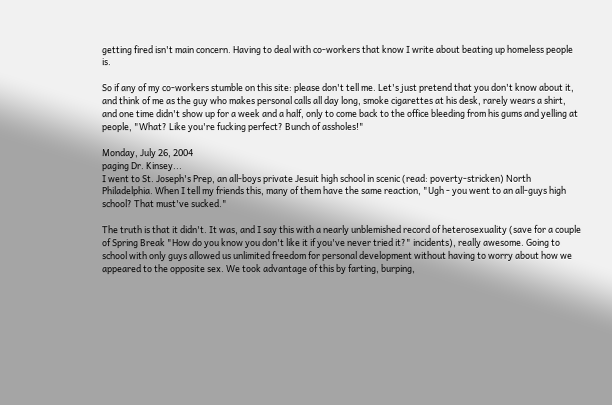getting fired isn't main concern. Having to deal with co-workers that know I write about beating up homeless people is.

So if any of my co-workers stumble on this site: please don't tell me. Let's just pretend that you don't know about it, and think of me as the guy who makes personal calls all day long, smoke cigarettes at his desk, rarely wears a shirt, and one time didn't show up for a week and a half, only to come back to the office bleeding from his gums and yelling at people, "What? Like you're fucking perfect? Bunch of assholes!"

Monday, July 26, 2004
paging Dr. Kinsey...
I went to St. Joseph's Prep, an all-boys private Jesuit high school in scenic (read: poverty-stricken) North Philadelphia. When I tell my friends this, many of them have the same reaction, "Ugh - you went to an all-guys high school? That must've sucked."

The truth is that it didn't. It was, and I say this with a nearly unblemished record of heterosexuality (save for a couple of Spring Break "How do you know you don't like it if you've never tried it?" incidents), really awesome. Going to school with only guys allowed us unlimited freedom for personal development without having to worry about how we appeared to the opposite sex. We took advantage of this by farting, burping,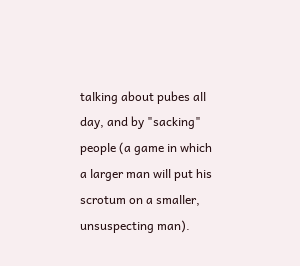talking about pubes all day, and by "sacking" people (a game in which a larger man will put his scrotum on a smaller, unsuspecting man).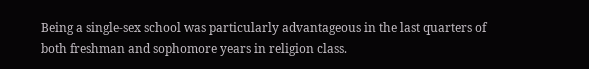Being a single-sex school was particularly advantageous in the last quarters of both freshman and sophomore years in religion class.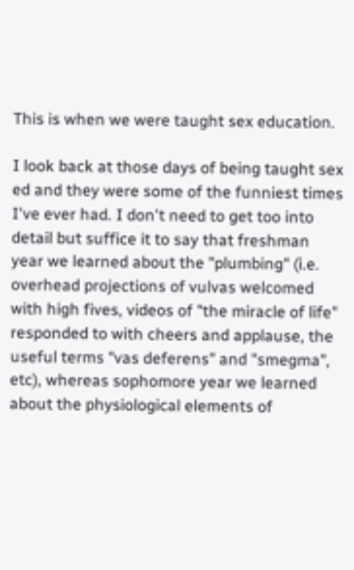This is when we were taught sex education.

I look back at those days of being taught sex ed and they were some of the funniest times I've ever had. I don't need to get too into detail but suffice it to say that freshman year we learned about the "plumbing" (i.e. overhead projections of vulvas welcomed with high fives, videos of "the miracle of life" responded to with cheers and applause, the useful terms "vas deferens" and "smegma", etc), whereas sophomore year we learned about the physiological elements of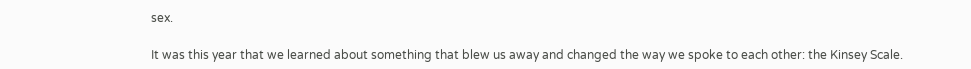sex.

It was this year that we learned about something that blew us away and changed the way we spoke to each other: the Kinsey Scale.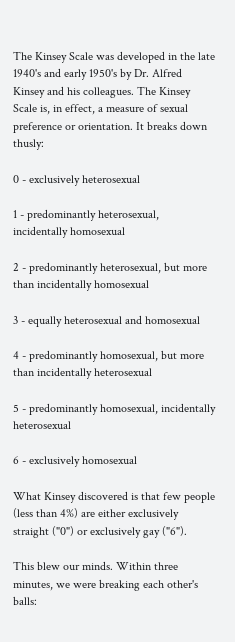The Kinsey Scale was developed in the late 1940's and early 1950's by Dr. Alfred Kinsey and his colleagues. The Kinsey Scale is, in effect, a measure of sexual preference or orientation. It breaks down thusly:

0 - exclusively heterosexual

1 - predominantly heterosexual, incidentally homosexual

2 - predominantly heterosexual, but more than incidentally homosexual

3 - equally heterosexual and homosexual

4 - predominantly homosexual, but more than incidentally heterosexual

5 - predominantly homosexual, incidentally heterosexual

6 - exclusively homosexual

What Kinsey discovered is that few people (less than 4%) are either exclusively straight ("0") or exclusively gay ("6").

This blew our minds. Within three minutes, we were breaking each other's balls: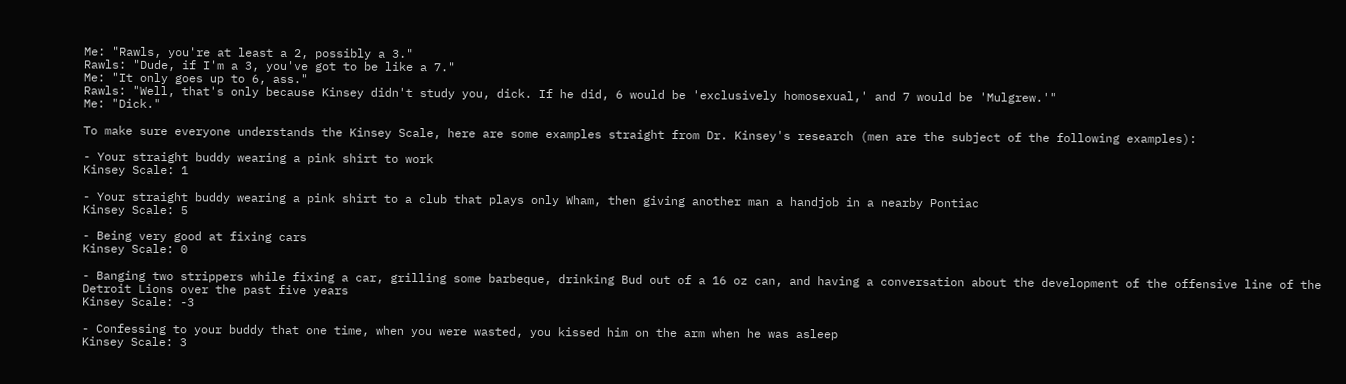Me: "Rawls, you're at least a 2, possibly a 3."
Rawls: "Dude, if I'm a 3, you've got to be like a 7."
Me: "It only goes up to 6, ass."
Rawls: "Well, that's only because Kinsey didn't study you, dick. If he did, 6 would be 'exclusively homosexual,' and 7 would be 'Mulgrew.'"
Me: "Dick."

To make sure everyone understands the Kinsey Scale, here are some examples straight from Dr. Kinsey's research (men are the subject of the following examples):

- Your straight buddy wearing a pink shirt to work
Kinsey Scale: 1

- Your straight buddy wearing a pink shirt to a club that plays only Wham, then giving another man a handjob in a nearby Pontiac
Kinsey Scale: 5

- Being very good at fixing cars
Kinsey Scale: 0

- Banging two strippers while fixing a car, grilling some barbeque, drinking Bud out of a 16 oz can, and having a conversation about the development of the offensive line of the Detroit Lions over the past five years
Kinsey Scale: -3

- Confessing to your buddy that one time, when you were wasted, you kissed him on the arm when he was asleep
Kinsey Scale: 3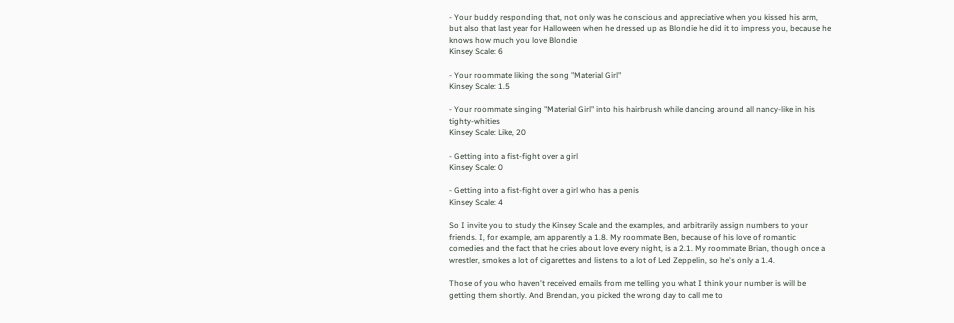- Your buddy responding that, not only was he conscious and appreciative when you kissed his arm, but also that last year for Halloween when he dressed up as Blondie he did it to impress you, because he knows how much you love Blondie
Kinsey Scale: 6

- Your roommate liking the song "Material Girl"
Kinsey Scale: 1.5

- Your roommate singing "Material Girl" into his hairbrush while dancing around all nancy-like in his tighty-whities
Kinsey Scale: Like, 20

- Getting into a fist-fight over a girl
Kinsey Scale: 0

- Getting into a fist-fight over a girl who has a penis
Kinsey Scale: 4

So I invite you to study the Kinsey Scale and the examples, and arbitrarily assign numbers to your friends. I, for example, am apparently a 1.8. My roommate Ben, because of his love of romantic comedies and the fact that he cries about love every night, is a 2.1. My roommate Brian, though once a wrestler, smokes a lot of cigarettes and listens to a lot of Led Zeppelin, so he's only a 1.4.

Those of you who haven't received emails from me telling you what I think your number is will be getting them shortly. And Brendan, you picked the wrong day to call me to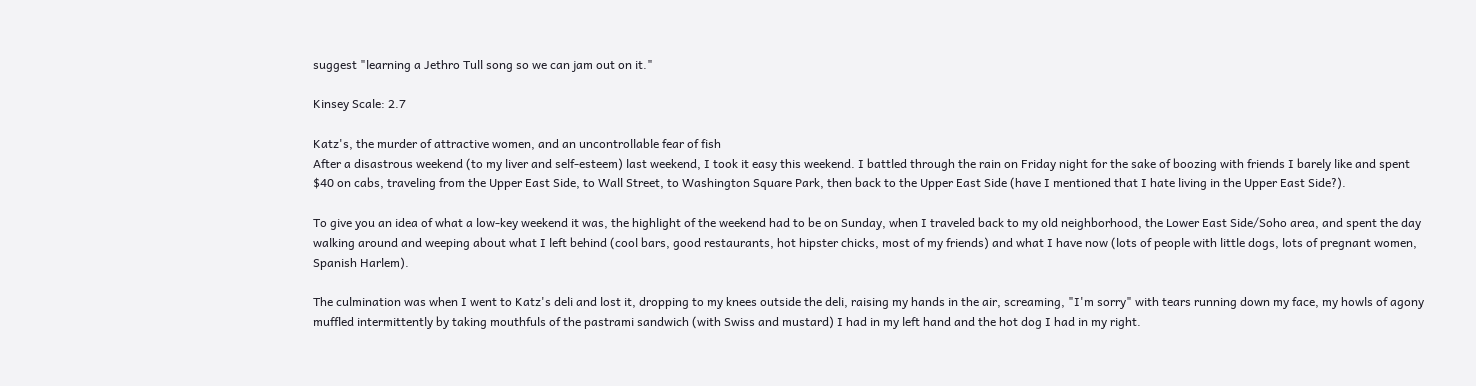suggest "learning a Jethro Tull song so we can jam out on it."

Kinsey Scale: 2.7

Katz's, the murder of attractive women, and an uncontrollable fear of fish
After a disastrous weekend (to my liver and self-esteem) last weekend, I took it easy this weekend. I battled through the rain on Friday night for the sake of boozing with friends I barely like and spent $40 on cabs, traveling from the Upper East Side, to Wall Street, to Washington Square Park, then back to the Upper East Side (have I mentioned that I hate living in the Upper East Side?).

To give you an idea of what a low-key weekend it was, the highlight of the weekend had to be on Sunday, when I traveled back to my old neighborhood, the Lower East Side/Soho area, and spent the day walking around and weeping about what I left behind (cool bars, good restaurants, hot hipster chicks, most of my friends) and what I have now (lots of people with little dogs, lots of pregnant women, Spanish Harlem).

The culmination was when I went to Katz's deli and lost it, dropping to my knees outside the deli, raising my hands in the air, screaming, "I'm sorry" with tears running down my face, my howls of agony muffled intermittently by taking mouthfuls of the pastrami sandwich (with Swiss and mustard) I had in my left hand and the hot dog I had in my right.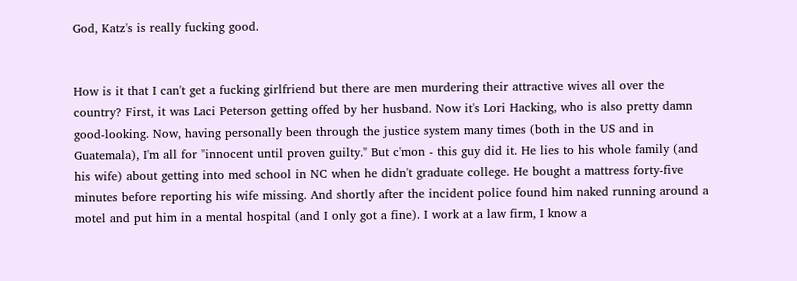God, Katz's is really fucking good.


How is it that I can't get a fucking girlfriend but there are men murdering their attractive wives all over the country? First, it was Laci Peterson getting offed by her husband. Now it's Lori Hacking, who is also pretty damn good-looking. Now, having personally been through the justice system many times (both in the US and in Guatemala), I'm all for "innocent until proven guilty." But c'mon - this guy did it. He lies to his whole family (and his wife) about getting into med school in NC when he didn't graduate college. He bought a mattress forty-five minutes before reporting his wife missing. And shortly after the incident police found him naked running around a motel and put him in a mental hospital (and I only got a fine). I work at a law firm, I know a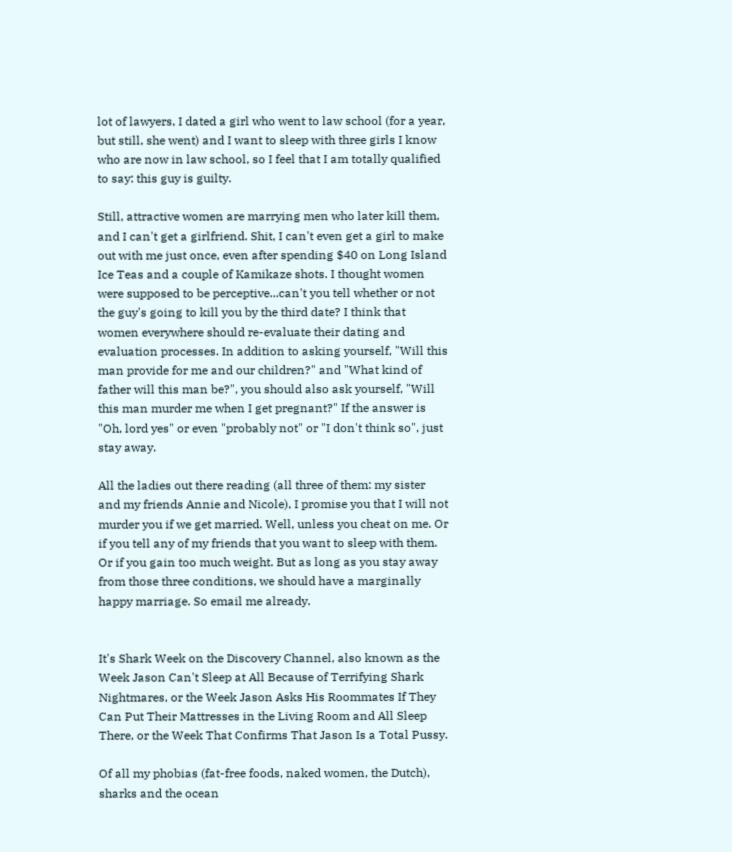lot of lawyers, I dated a girl who went to law school (for a year, but still, she went) and I want to sleep with three girls I know who are now in law school, so I feel that I am totally qualified to say: this guy is guilty.

Still, attractive women are marrying men who later kill them, and I can't get a girlfriend. Shit, I can't even get a girl to make out with me just once, even after spending $40 on Long Island Ice Teas and a couple of Kamikaze shots. I thought women were supposed to be perceptive...can't you tell whether or not the guy's going to kill you by the third date? I think that women everywhere should re-evaluate their dating and evaluation processes. In addition to asking yourself, "Will this man provide for me and our children?" and "What kind of father will this man be?", you should also ask yourself, "Will this man murder me when I get pregnant?" If the answer is "Oh, lord yes" or even "probably not" or "I don't think so", just stay away.

All the ladies out there reading (all three of them: my sister and my friends Annie and Nicole), I promise you that I will not murder you if we get married. Well, unless you cheat on me. Or if you tell any of my friends that you want to sleep with them. Or if you gain too much weight. But as long as you stay away from those three conditions, we should have a marginally happy marriage. So email me already.


It's Shark Week on the Discovery Channel, also known as the Week Jason Can't Sleep at All Because of Terrifying Shark Nightmares, or the Week Jason Asks His Roommates If They Can Put Their Mattresses in the Living Room and All Sleep There, or the Week That Confirms That Jason Is a Total Pussy.

Of all my phobias (fat-free foods, naked women, the Dutch), sharks and the ocean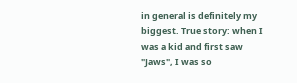in general is definitely my biggest. True story: when I was a kid and first saw "Jaws", I was so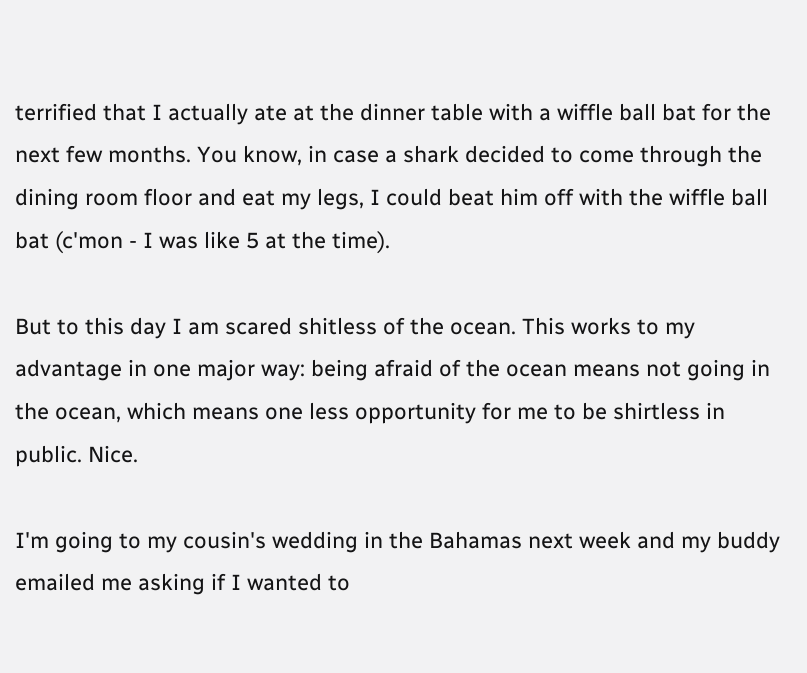terrified that I actually ate at the dinner table with a wiffle ball bat for the next few months. You know, in case a shark decided to come through the dining room floor and eat my legs, I could beat him off with the wiffle ball bat (c'mon - I was like 5 at the time).

But to this day I am scared shitless of the ocean. This works to my advantage in one major way: being afraid of the ocean means not going in the ocean, which means one less opportunity for me to be shirtless in public. Nice.

I'm going to my cousin's wedding in the Bahamas next week and my buddy emailed me asking if I wanted to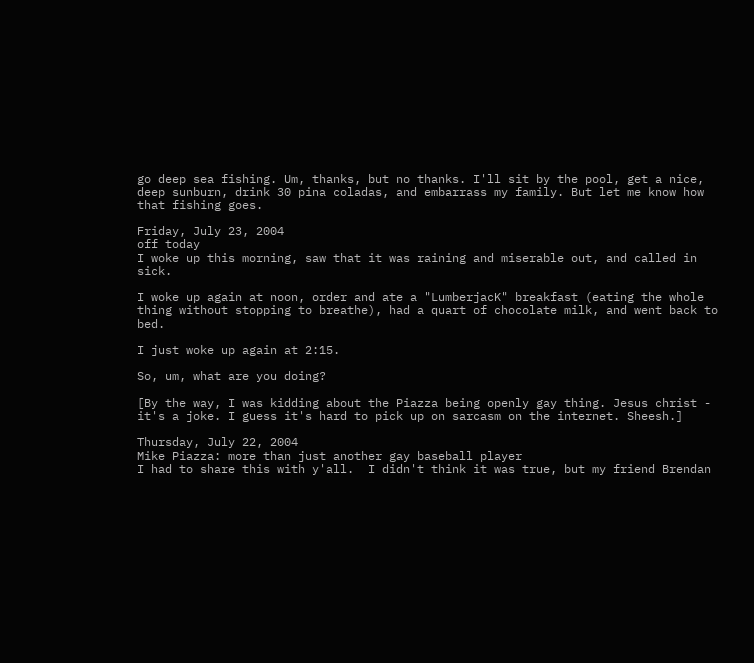go deep sea fishing. Um, thanks, but no thanks. I'll sit by the pool, get a nice, deep sunburn, drink 30 pina coladas, and embarrass my family. But let me know how that fishing goes.

Friday, July 23, 2004
off today
I woke up this morning, saw that it was raining and miserable out, and called in sick.

I woke up again at noon, order and ate a "LumberjacK" breakfast (eating the whole thing without stopping to breathe), had a quart of chocolate milk, and went back to bed.

I just woke up again at 2:15.

So, um, what are you doing?

[By the way, I was kidding about the Piazza being openly gay thing. Jesus christ - it's a joke. I guess it's hard to pick up on sarcasm on the internet. Sheesh.]

Thursday, July 22, 2004
Mike Piazza: more than just another gay baseball player
I had to share this with y'all.  I didn't think it was true, but my friend Brendan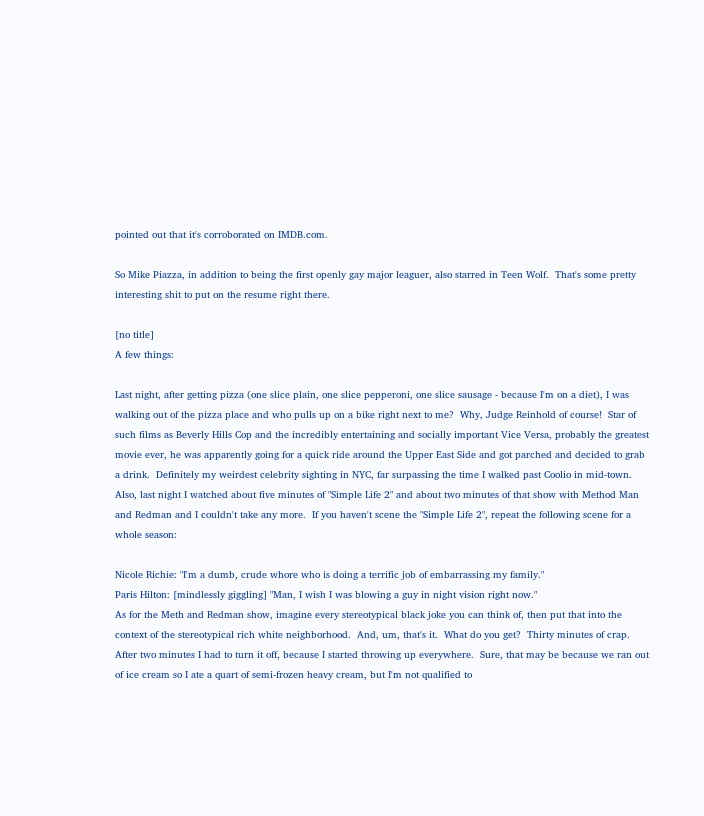pointed out that it's corroborated on IMDB.com.

So Mike Piazza, in addition to being the first openly gay major leaguer, also starred in Teen Wolf.  That's some pretty interesting shit to put on the resume right there.

[no title]
A few things:

Last night, after getting pizza (one slice plain, one slice pepperoni, one slice sausage - because I'm on a diet), I was walking out of the pizza place and who pulls up on a bike right next to me?  Why, Judge Reinhold of course!  Star of such films as Beverly Hills Cop and the incredibly entertaining and socially important Vice Versa, probably the greatest movie ever, he was apparently going for a quick ride around the Upper East Side and got parched and decided to grab a drink.  Definitely my weirdest celebrity sighting in NYC, far surpassing the time I walked past Coolio in mid-town.
Also, last night I watched about five minutes of "Simple Life 2" and about two minutes of that show with Method Man and Redman and I couldn't take any more.  If you haven't scene the "Simple Life 2", repeat the following scene for a whole season:

Nicole Richie: "I'm a dumb, crude whore who is doing a terrific job of embarrassing my family."
Paris Hilton: [mindlessly giggling] "Man, I wish I was blowing a guy in night vision right now."
As for the Meth and Redman show, imagine every stereotypical black joke you can think of, then put that into the context of the stereotypical rich white neighborhood.  And, um, that's it.  What do you get?  Thirty minutes of crap.  After two minutes I had to turn it off, because I started throwing up everywhere.  Sure, that may be because we ran out of ice cream so I ate a quart of semi-frozen heavy cream, but I'm not qualified to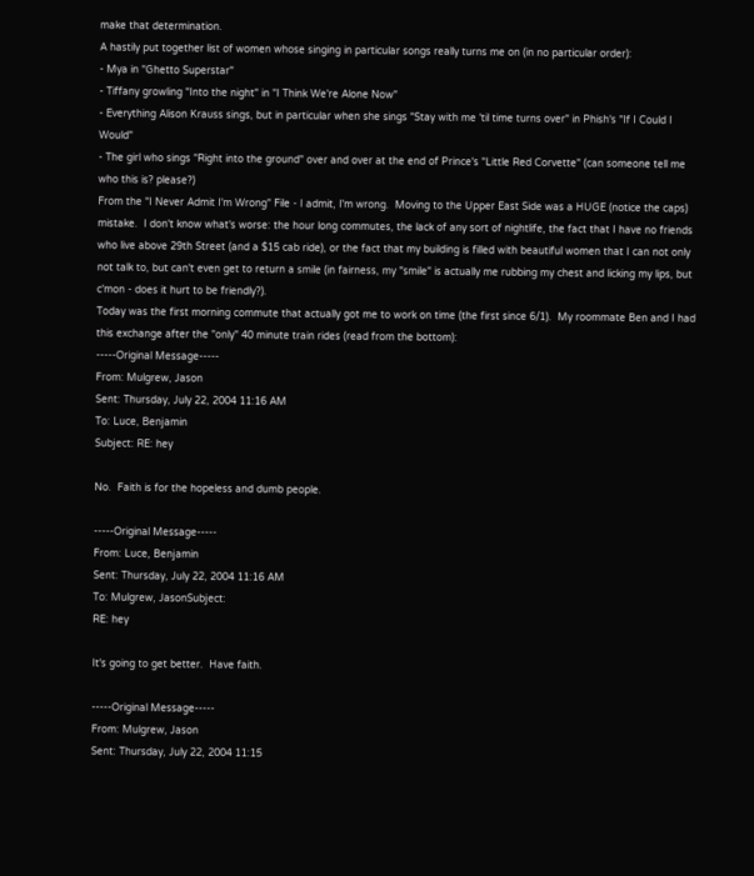make that determination.
A hastily put together list of women whose singing in particular songs really turns me on (in no particular order):
- Mya in "Ghetto Superstar"
- Tiffany growling "Into the night" in "I Think We're Alone Now"
- Everything Alison Krauss sings, but in particular when she sings "Stay with me 'til time turns over" in Phish's "If I Could I Would"
- The girl who sings "Right into the ground" over and over at the end of Prince's "Little Red Corvette" (can someone tell me who this is? please?)
From the "I Never Admit I'm Wrong" File - I admit, I'm wrong.  Moving to the Upper East Side was a HUGE (notice the caps) mistake.  I don't know what's worse: the hour long commutes, the lack of any sort of nightlife, the fact that I have no friends who live above 29th Street (and a $15 cab ride), or the fact that my building is filled with beautiful women that I can not only not talk to, but can't even get to return a smile (in fairness, my "smile" is actually me rubbing my chest and licking my lips, but c'mon - does it hurt to be friendly?).
Today was the first morning commute that actually got me to work on time (the first since 6/1).  My roommate Ben and I had this exchange after the "only" 40 minute train rides (read from the bottom):
-----Original Message-----
From: Mulgrew, Jason
Sent: Thursday, July 22, 2004 11:16 AM
To: Luce, Benjamin
Subject: RE: hey

No.  Faith is for the hopeless and dumb people.

-----Original Message-----
From: Luce, Benjamin
Sent: Thursday, July 22, 2004 11:16 AM
To: Mulgrew, JasonSubject:
RE: hey

It's going to get better.  Have faith.

-----Original Message-----
From: Mulgrew, Jason
Sent: Thursday, July 22, 2004 11:15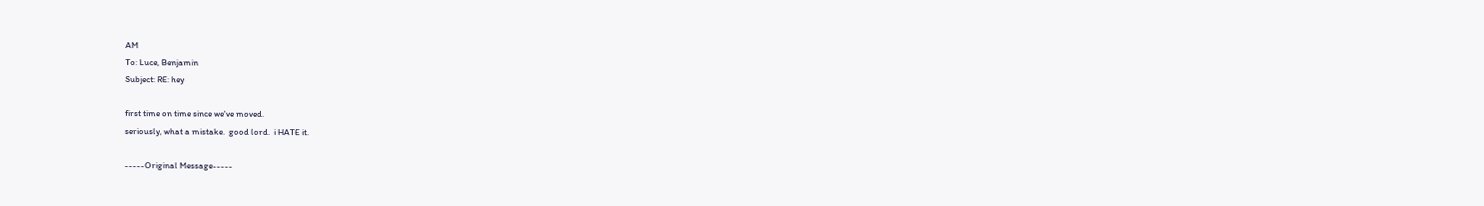AM
To: Luce, Benjamin
Subject: RE: hey

first time on time since we've moved.
seriously, what a mistake.  good lord.  i HATE it.

-----Original Message-----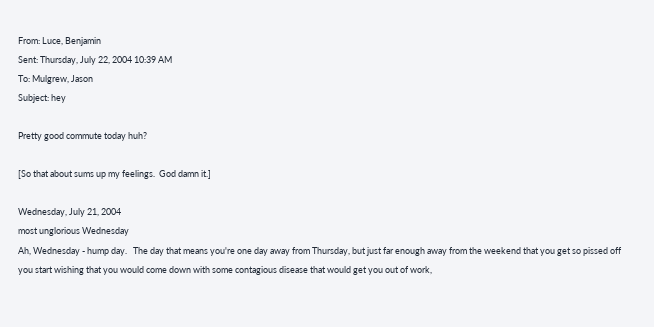From: Luce, Benjamin
Sent: Thursday, July 22, 2004 10:39 AM
To: Mulgrew, Jason
Subject: hey

Pretty good commute today huh?

[So that about sums up my feelings.  God damn it.]

Wednesday, July 21, 2004
most unglorious Wednesday
Ah, Wednesday - hump day.   The day that means you're one day away from Thursday, but just far enough away from the weekend that you get so pissed off you start wishing that you would come down with some contagious disease that would get you out of work,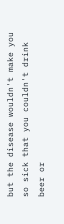but the disease wouldn't make you so sick that you couldn't drink beer or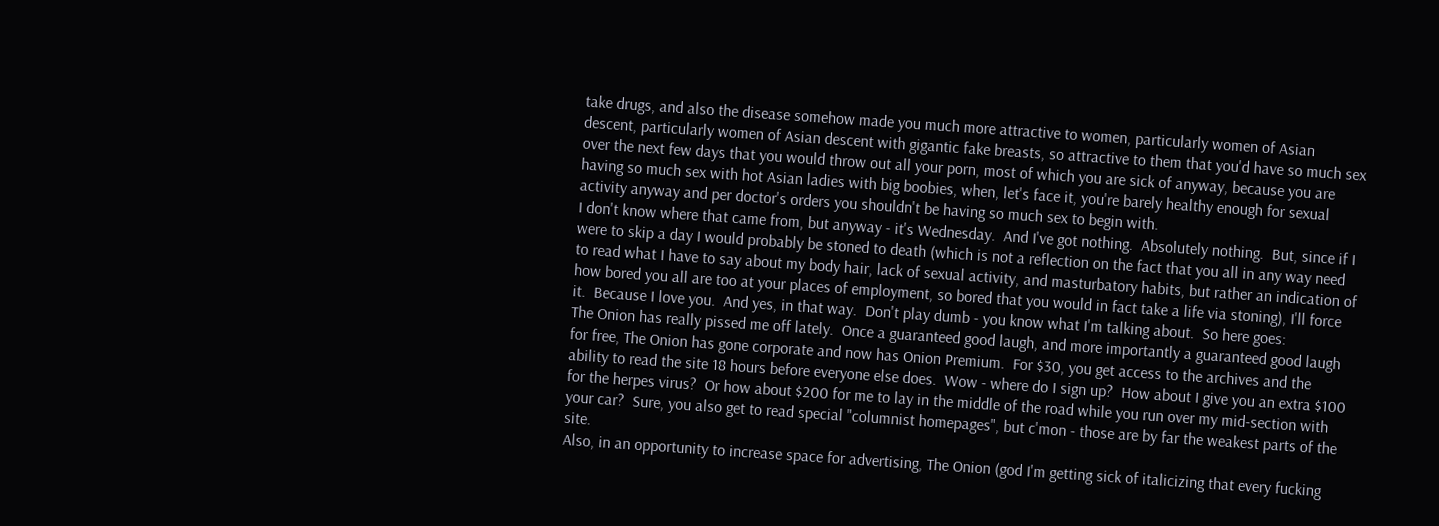take drugs, and also the disease somehow made you much more attractive to women, particularly women of Asian descent, particularly women of Asian descent with gigantic fake breasts, so attractive to them that you'd have so much sex over the next few days that you would throw out all your porn, most of which you are sick of anyway, because you are having so much sex with hot Asian ladies with big boobies, when, let's face it, you're barely healthy enough for sexual activity anyway and per doctor's orders you shouldn't be having so much sex to begin with.
I don't know where that came from, but anyway - it's Wednesday.  And I've got nothing.  Absolutely nothing.  But, since if I were to skip a day I would probably be stoned to death (which is not a reflection on the fact that you all in any way need to read what I have to say about my body hair, lack of sexual activity, and masturbatory habits, but rather an indication of how bored you all are too at your places of employment, so bored that you would in fact take a life via stoning), I'll force it.  Because I love you.  And yes, in that way.  Don't play dumb - you know what I'm talking about.  So here goes:
The Onion has really pissed me off lately.  Once a guaranteed good laugh, and more importantly a guaranteed good laugh for free, The Onion has gone corporate and now has Onion Premium.  For $30, you get access to the archives and the ability to read the site 18 hours before everyone else does.  Wow - where do I sign up?  How about I give you an extra $100 for the herpes virus?  Or how about $200 for me to lay in the middle of the road while you run over my mid-section with your car?  Sure, you also get to read special "columnist homepages", but c'mon - those are by far the weakest parts of the site.
Also, in an opportunity to increase space for advertising, The Onion (god I'm getting sick of italicizing that every fucking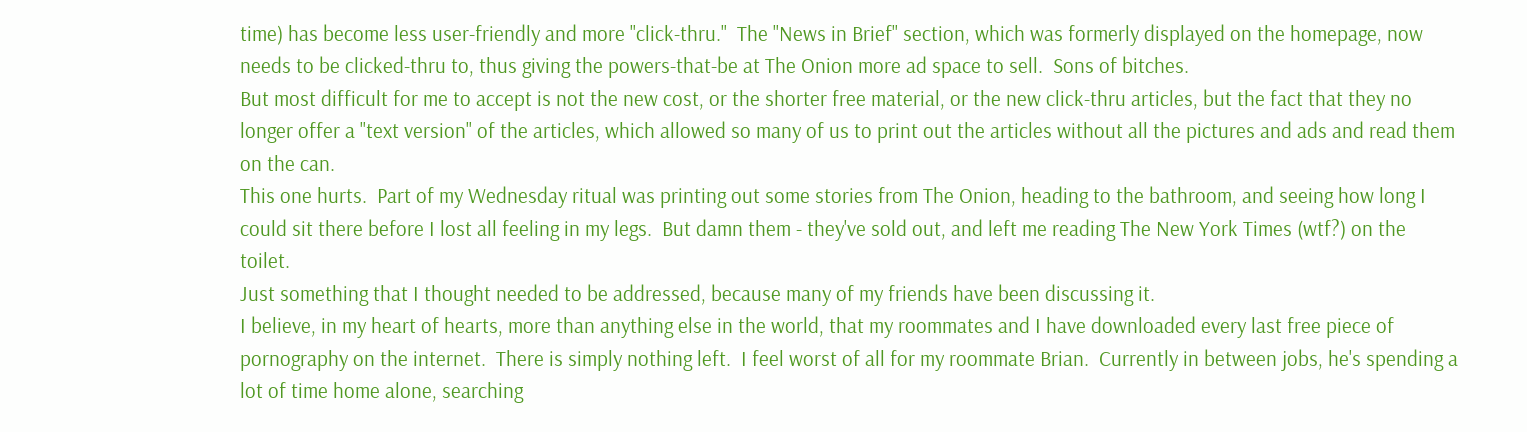time) has become less user-friendly and more "click-thru."  The "News in Brief" section, which was formerly displayed on the homepage, now needs to be clicked-thru to, thus giving the powers-that-be at The Onion more ad space to sell.  Sons of bitches.
But most difficult for me to accept is not the new cost, or the shorter free material, or the new click-thru articles, but the fact that they no longer offer a "text version" of the articles, which allowed so many of us to print out the articles without all the pictures and ads and read them on the can.
This one hurts.  Part of my Wednesday ritual was printing out some stories from The Onion, heading to the bathroom, and seeing how long I could sit there before I lost all feeling in my legs.  But damn them - they've sold out, and left me reading The New York Times (wtf?) on the toilet.
Just something that I thought needed to be addressed, because many of my friends have been discussing it.
I believe, in my heart of hearts, more than anything else in the world, that my roommates and I have downloaded every last free piece of pornography on the internet.  There is simply nothing left.  I feel worst of all for my roommate Brian.  Currently in between jobs, he's spending a lot of time home alone, searching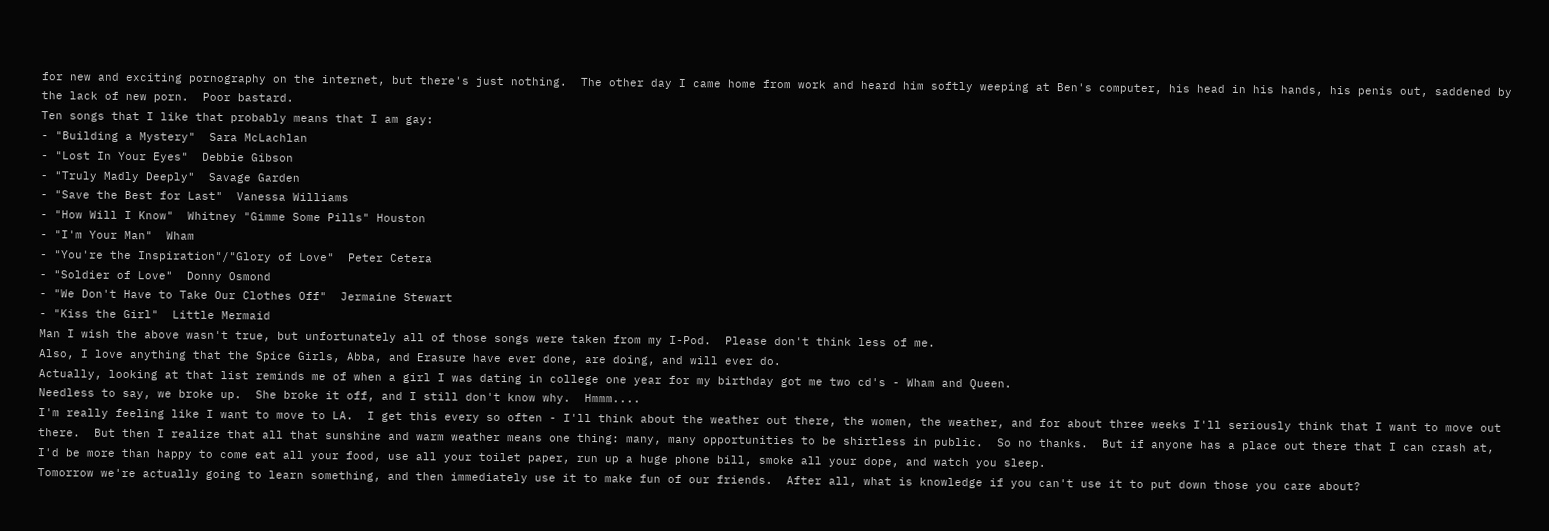for new and exciting pornography on the internet, but there's just nothing.  The other day I came home from work and heard him softly weeping at Ben's computer, his head in his hands, his penis out, saddened by the lack of new porn.  Poor bastard.
Ten songs that I like that probably means that I am gay:
- "Building a Mystery"  Sara McLachlan
- "Lost In Your Eyes"  Debbie Gibson
- "Truly Madly Deeply"  Savage Garden
- "Save the Best for Last"  Vanessa Williams
- "How Will I Know"  Whitney "Gimme Some Pills" Houston
- "I'm Your Man"  Wham
- "You're the Inspiration"/"Glory of Love"  Peter Cetera
- "Soldier of Love"  Donny Osmond
- "We Don't Have to Take Our Clothes Off"  Jermaine Stewart
- "Kiss the Girl"  Little Mermaid
Man I wish the above wasn't true, but unfortunately all of those songs were taken from my I-Pod.  Please don't think less of me.
Also, I love anything that the Spice Girls, Abba, and Erasure have ever done, are doing, and will ever do.
Actually, looking at that list reminds me of when a girl I was dating in college one year for my birthday got me two cd's - Wham and Queen.
Needless to say, we broke up.  She broke it off, and I still don't know why.  Hmmm....
I'm really feeling like I want to move to LA.  I get this every so often - I'll think about the weather out there, the women, the weather, and for about three weeks I'll seriously think that I want to move out there.  But then I realize that all that sunshine and warm weather means one thing: many, many opportunities to be shirtless in public.  So no thanks.  But if anyone has a place out there that I can crash at, I'd be more than happy to come eat all your food, use all your toilet paper, run up a huge phone bill, smoke all your dope, and watch you sleep.
Tomorrow we're actually going to learn something, and then immediately use it to make fun of our friends.  After all, what is knowledge if you can't use it to put down those you care about?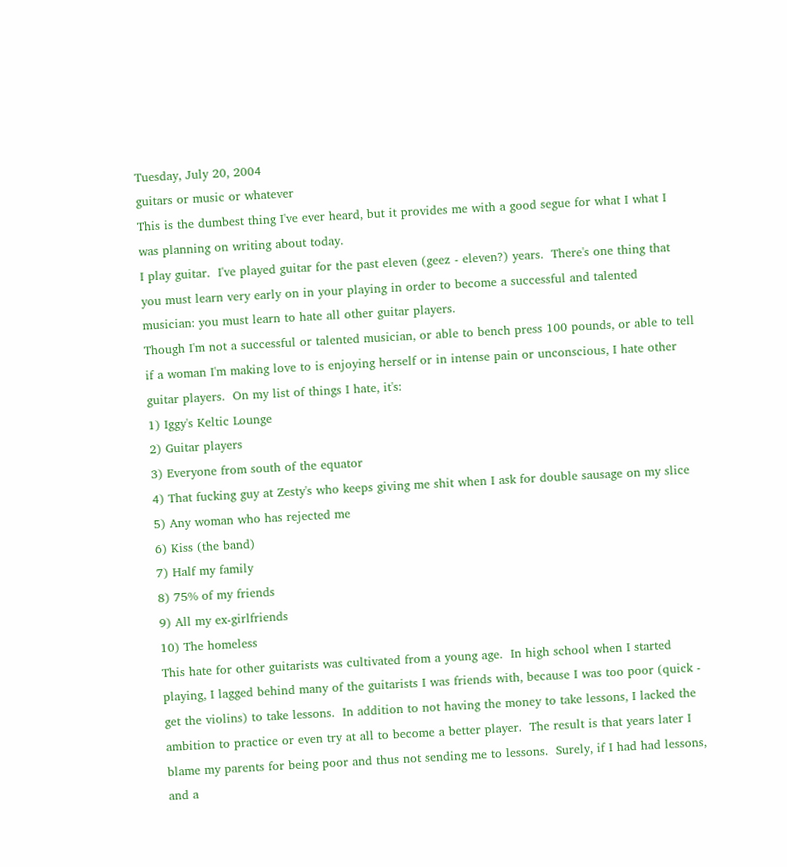Tuesday, July 20, 2004
guitars or music or whatever
This is the dumbest thing I've ever heard, but it provides me with a good segue for what I what I was planning on writing about today.
I play guitar.  I've played guitar for the past eleven (geez - eleven?) years.  There's one thing that you must learn very early on in your playing in order to become a successful and talented musician: you must learn to hate all other guitar players.
Though I'm not a successful or talented musician, or able to bench press 100 pounds, or able to tell if a woman I'm making love to is enjoying herself or in intense pain or unconscious, I hate other guitar players.  On my list of things I hate, it's:
1) Iggy's Keltic Lounge
2) Guitar players
3) Everyone from south of the equator
4) That fucking guy at Zesty's who keeps giving me shit when I ask for double sausage on my slice
5) Any woman who has rejected me
6) Kiss (the band)
7) Half my family
8) 75% of my friends
9) All my ex-girlfriends
10) The homeless
This hate for other guitarists was cultivated from a young age.  In high school when I started playing, I lagged behind many of the guitarists I was friends with, because I was too poor (quick - get the violins) to take lessons.  In addition to not having the money to take lessons, I lacked the ambition to practice or even try at all to become a better player.  The result is that years later I blame my parents for being poor and thus not sending me to lessons.  Surely, if I had had lessons, and a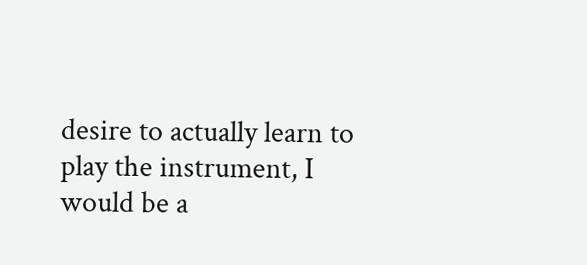desire to actually learn to play the instrument, I would be a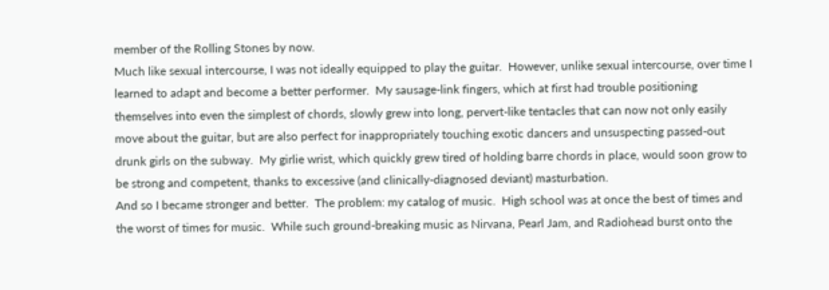member of the Rolling Stones by now.
Much like sexual intercourse, I was not ideally equipped to play the guitar.  However, unlike sexual intercourse, over time I learned to adapt and become a better performer.  My sausage-link fingers, which at first had trouble positioning themselves into even the simplest of chords, slowly grew into long, pervert-like tentacles that can now not only easily move about the guitar, but are also perfect for inappropriately touching exotic dancers and unsuspecting passed-out drunk girls on the subway.  My girlie wrist, which quickly grew tired of holding barre chords in place, would soon grow to be strong and competent, thanks to excessive (and clinically-diagnosed deviant) masturbation.
And so I became stronger and better.  The problem: my catalog of music.  High school was at once the best of times and the worst of times for music.  While such ground-breaking music as Nirvana, Pearl Jam, and Radiohead burst onto the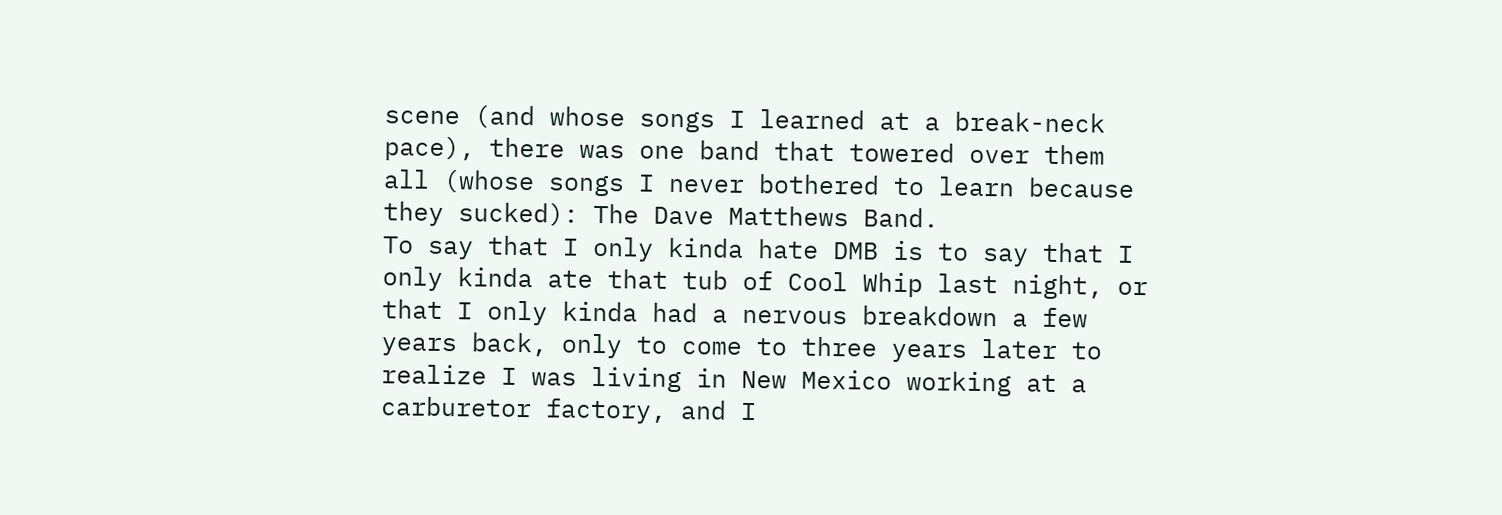scene (and whose songs I learned at a break-neck pace), there was one band that towered over them all (whose songs I never bothered to learn because they sucked): The Dave Matthews Band.
To say that I only kinda hate DMB is to say that I only kinda ate that tub of Cool Whip last night, or that I only kinda had a nervous breakdown a few years back, only to come to three years later to realize I was living in New Mexico working at a carburetor factory, and I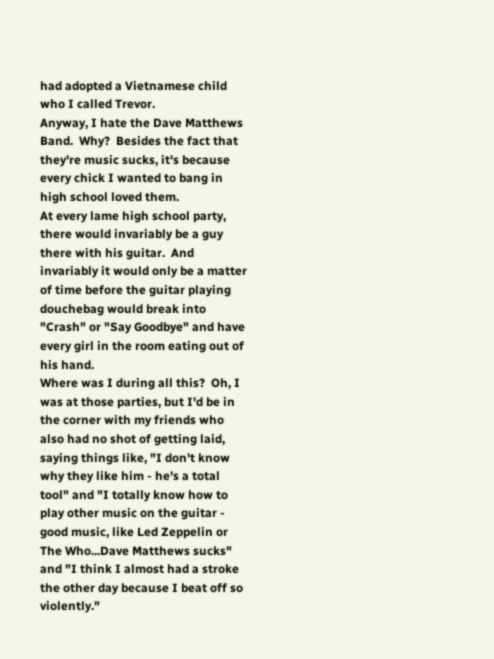had adopted a Vietnamese child who I called Trevor.
Anyway, I hate the Dave Matthews Band.  Why?  Besides the fact that they're music sucks, it's because every chick I wanted to bang in high school loved them.
At every lame high school party, there would invariably be a guy there with his guitar.  And invariably it would only be a matter of time before the guitar playing douchebag would break into "Crash" or "Say Goodbye" and have every girl in the room eating out of his hand.
Where was I during all this?  Oh, I was at those parties, but I'd be in the corner with my friends who also had no shot of getting laid, saying things like, "I don't know why they like him - he's a total tool" and "I totally know how to play other music on the guitar - good music, like Led Zeppelin or The Who...Dave Matthews sucks" and "I think I almost had a stroke the other day because I beat off so violently."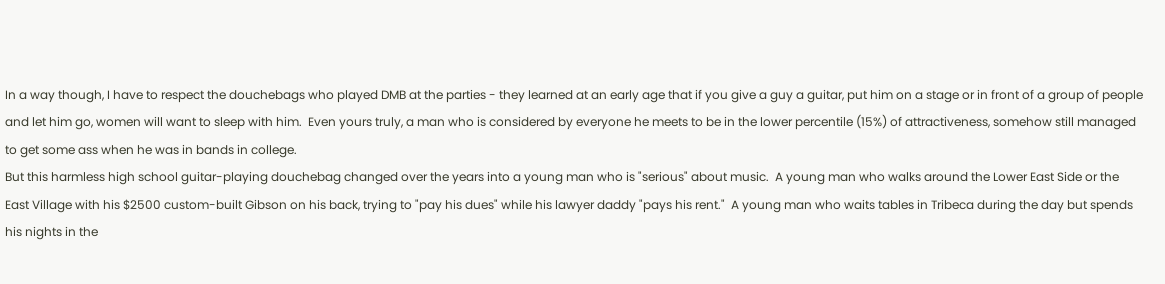In a way though, I have to respect the douchebags who played DMB at the parties - they learned at an early age that if you give a guy a guitar, put him on a stage or in front of a group of people and let him go, women will want to sleep with him.  Even yours truly, a man who is considered by everyone he meets to be in the lower percentile (15%) of attractiveness, somehow still managed to get some ass when he was in bands in college.
But this harmless high school guitar-playing douchebag changed over the years into a young man who is "serious" about music.  A young man who walks around the Lower East Side or the East Village with his $2500 custom-built Gibson on his back, trying to "pay his dues" while his lawyer daddy "pays his rent."  A young man who waits tables in Tribeca during the day but spends his nights in the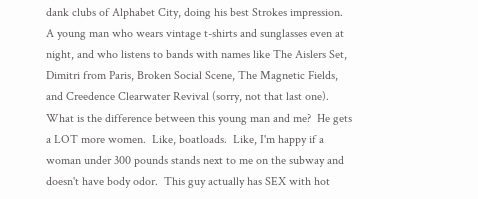dank clubs of Alphabet City, doing his best Strokes impression.  A young man who wears vintage t-shirts and sunglasses even at night, and who listens to bands with names like The Aislers Set, Dimitri from Paris, Broken Social Scene, The Magnetic Fields, and Creedence Clearwater Revival (sorry, not that last one).
What is the difference between this young man and me?  He gets a LOT more women.  Like, boatloads.  Like, I'm happy if a woman under 300 pounds stands next to me on the subway and doesn't have body odor.  This guy actually has SEX with hot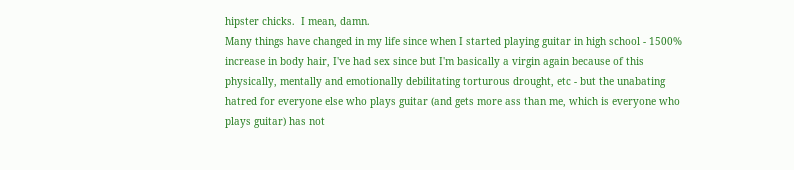hipster chicks.  I mean, damn.
Many things have changed in my life since when I started playing guitar in high school - 1500% increase in body hair, I've had sex since but I'm basically a virgin again because of this physically, mentally and emotionally debilitating torturous drought, etc - but the unabating hatred for everyone else who plays guitar (and gets more ass than me, which is everyone who plays guitar) has not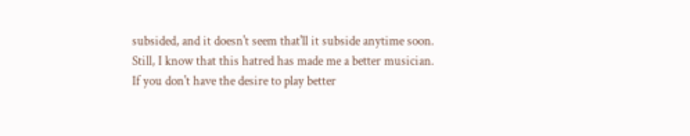subsided, and it doesn't seem that'll it subside anytime soon.
Still, I know that this hatred has made me a better musician.  If you don't have the desire to play better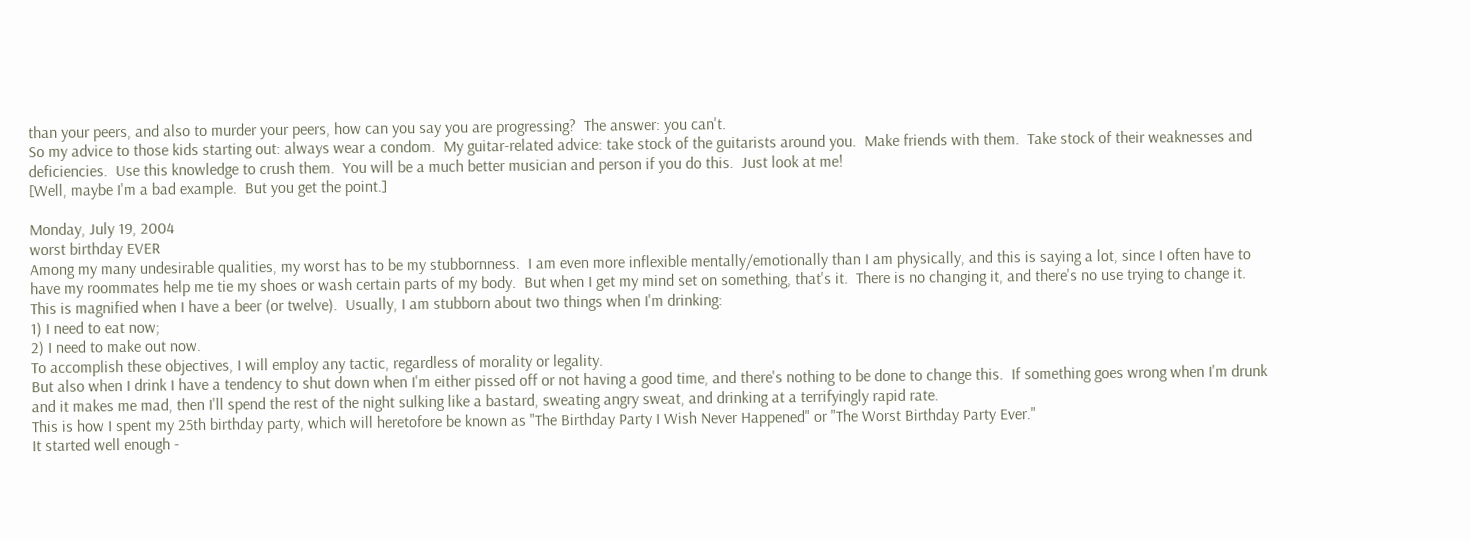than your peers, and also to murder your peers, how can you say you are progressing?  The answer: you can't.
So my advice to those kids starting out: always wear a condom.  My guitar-related advice: take stock of the guitarists around you.  Make friends with them.  Take stock of their weaknesses and deficiencies.  Use this knowledge to crush them.  You will be a much better musician and person if you do this.  Just look at me!
[Well, maybe I'm a bad example.  But you get the point.]

Monday, July 19, 2004
worst birthday EVER
Among my many undesirable qualities, my worst has to be my stubbornness.  I am even more inflexible mentally/emotionally than I am physically, and this is saying a lot, since I often have to have my roommates help me tie my shoes or wash certain parts of my body.  But when I get my mind set on something, that's it.  There is no changing it, and there's no use trying to change it.
This is magnified when I have a beer (or twelve).  Usually, I am stubborn about two things when I'm drinking:
1) I need to eat now;
2) I need to make out now.
To accomplish these objectives, I will employ any tactic, regardless of morality or legality.
But also when I drink I have a tendency to shut down when I'm either pissed off or not having a good time, and there's nothing to be done to change this.  If something goes wrong when I'm drunk and it makes me mad, then I'll spend the rest of the night sulking like a bastard, sweating angry sweat, and drinking at a terrifyingly rapid rate.
This is how I spent my 25th birthday party, which will heretofore be known as "The Birthday Party I Wish Never Happened" or "The Worst Birthday Party Ever."
It started well enough -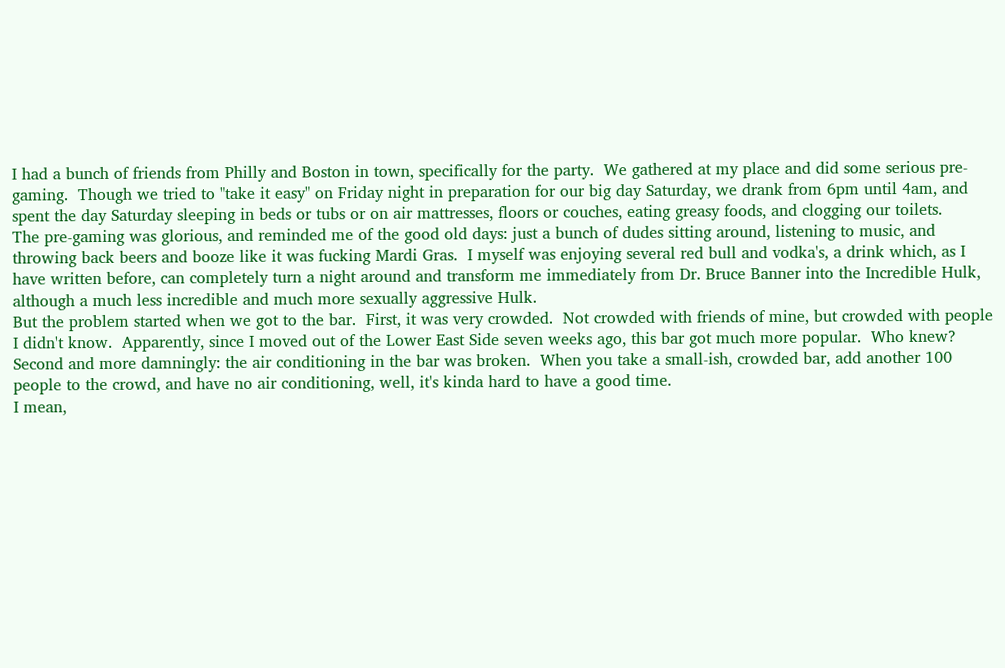I had a bunch of friends from Philly and Boston in town, specifically for the party.  We gathered at my place and did some serious pre-gaming.  Though we tried to "take it easy" on Friday night in preparation for our big day Saturday, we drank from 6pm until 4am, and spent the day Saturday sleeping in beds or tubs or on air mattresses, floors or couches, eating greasy foods, and clogging our toilets.
The pre-gaming was glorious, and reminded me of the good old days: just a bunch of dudes sitting around, listening to music, and throwing back beers and booze like it was fucking Mardi Gras.  I myself was enjoying several red bull and vodka's, a drink which, as I have written before, can completely turn a night around and transform me immediately from Dr. Bruce Banner into the Incredible Hulk, although a much less incredible and much more sexually aggressive Hulk.
But the problem started when we got to the bar.  First, it was very crowded.  Not crowded with friends of mine, but crowded with people I didn't know.  Apparently, since I moved out of the Lower East Side seven weeks ago, this bar got much more popular.  Who knew?
Second and more damningly: the air conditioning in the bar was broken.  When you take a small-ish, crowded bar, add another 100 people to the crowd, and have no air conditioning, well, it's kinda hard to have a good time.
I mean,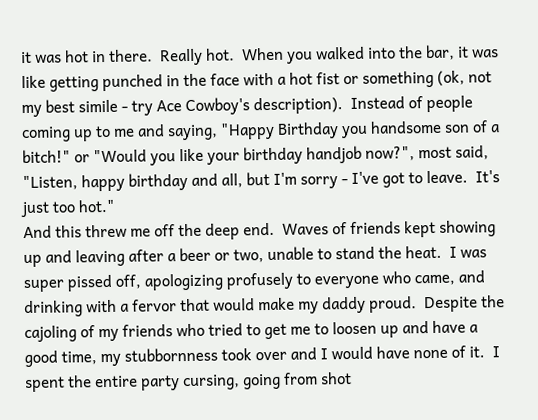it was hot in there.  Really hot.  When you walked into the bar, it was like getting punched in the face with a hot fist or something (ok, not my best simile - try Ace Cowboy's description).  Instead of people coming up to me and saying, "Happy Birthday you handsome son of a bitch!" or "Would you like your birthday handjob now?", most said, "Listen, happy birthday and all, but I'm sorry - I've got to leave.  It's just too hot."
And this threw me off the deep end.  Waves of friends kept showing up and leaving after a beer or two, unable to stand the heat.  I was super pissed off, apologizing profusely to everyone who came, and drinking with a fervor that would make my daddy proud.  Despite the cajoling of my friends who tried to get me to loosen up and have a good time, my stubbornness took over and I would have none of it.  I spent the entire party cursing, going from shot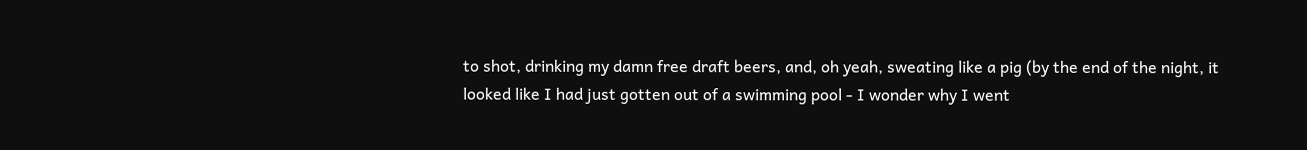to shot, drinking my damn free draft beers, and, oh yeah, sweating like a pig (by the end of the night, it looked like I had just gotten out of a swimming pool - I wonder why I went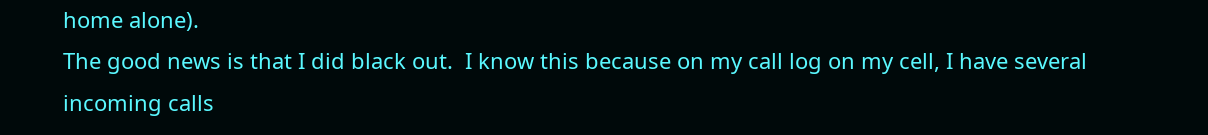home alone).
The good news is that I did black out.  I know this because on my call log on my cell, I have several incoming calls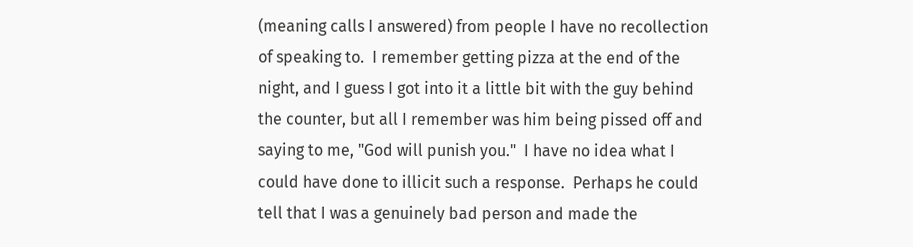(meaning calls I answered) from people I have no recollection of speaking to.  I remember getting pizza at the end of the night, and I guess I got into it a little bit with the guy behind the counter, but all I remember was him being pissed off and saying to me, "God will punish you."  I have no idea what I could have done to illicit such a response.  Perhaps he could tell that I was a genuinely bad person and made the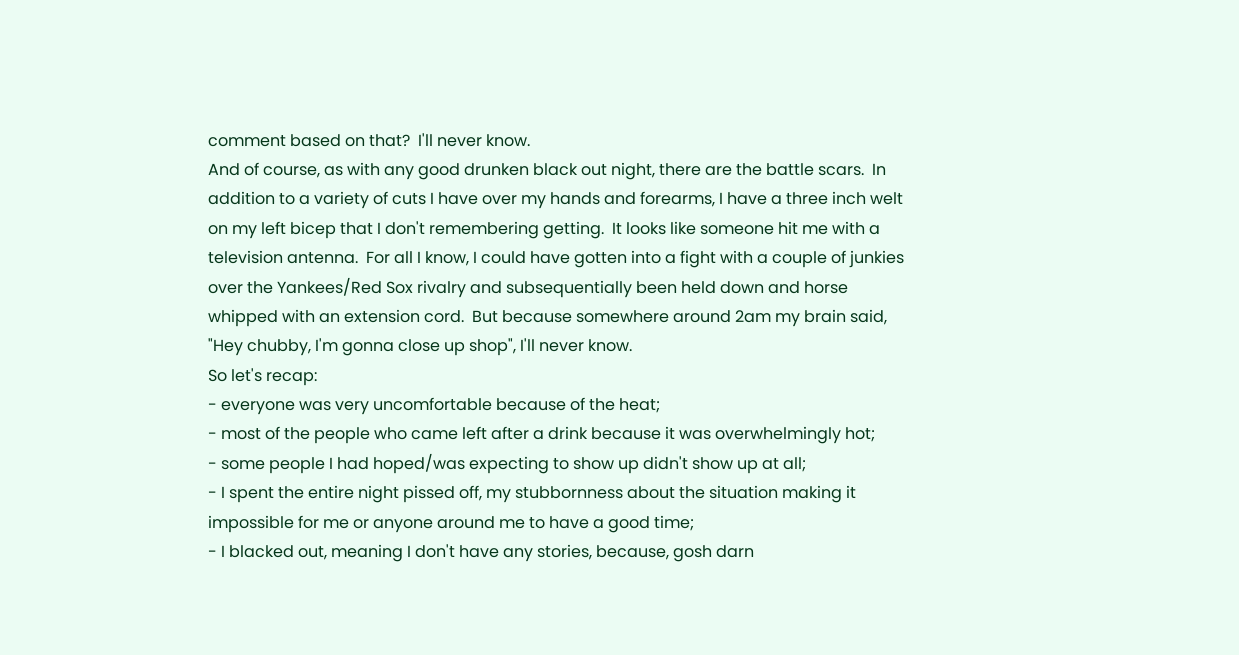comment based on that?  I'll never know.
And of course, as with any good drunken black out night, there are the battle scars.  In addition to a variety of cuts I have over my hands and forearms, I have a three inch welt on my left bicep that I don't remembering getting.  It looks like someone hit me with a television antenna.  For all I know, I could have gotten into a fight with a couple of junkies over the Yankees/Red Sox rivalry and subsequentially been held down and horse whipped with an extension cord.  But because somewhere around 2am my brain said, "Hey chubby, I'm gonna close up shop", I'll never know.
So let's recap:
- everyone was very uncomfortable because of the heat;
- most of the people who came left after a drink because it was overwhelmingly hot;
- some people I had hoped/was expecting to show up didn't show up at all;
- I spent the entire night pissed off, my stubbornness about the situation making it impossible for me or anyone around me to have a good time;
- I blacked out, meaning I don't have any stories, because, gosh darn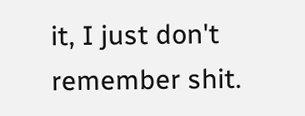it, I just don't remember shit.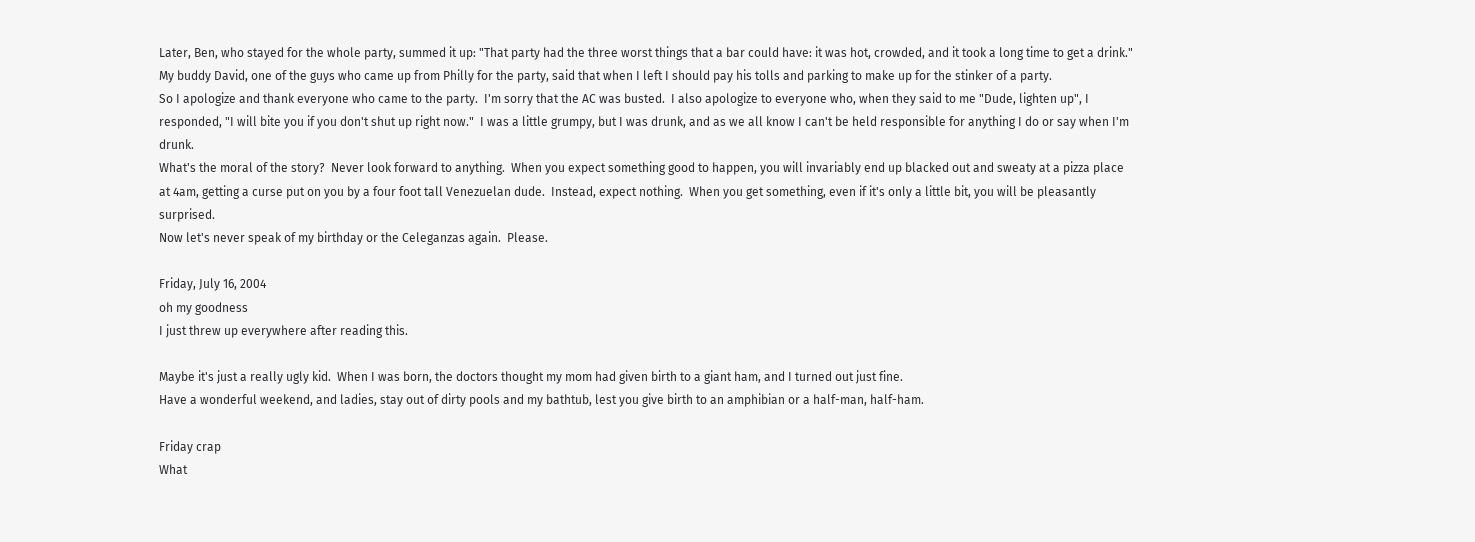Later, Ben, who stayed for the whole party, summed it up: "That party had the three worst things that a bar could have: it was hot, crowded, and it took a long time to get a drink."  My buddy David, one of the guys who came up from Philly for the party, said that when I left I should pay his tolls and parking to make up for the stinker of a party.
So I apologize and thank everyone who came to the party.  I'm sorry that the AC was busted.  I also apologize to everyone who, when they said to me "Dude, lighten up", I responded, "I will bite you if you don't shut up right now."  I was a little grumpy, but I was drunk, and as we all know I can't be held responsible for anything I do or say when I'm drunk.
What's the moral of the story?  Never look forward to anything.  When you expect something good to happen, you will invariably end up blacked out and sweaty at a pizza place at 4am, getting a curse put on you by a four foot tall Venezuelan dude.  Instead, expect nothing.  When you get something, even if it's only a little bit, you will be pleasantly surprised.
Now let's never speak of my birthday or the Celeganzas again.  Please.

Friday, July 16, 2004
oh my goodness
I just threw up everywhere after reading this.

Maybe it's just a really ugly kid.  When I was born, the doctors thought my mom had given birth to a giant ham, and I turned out just fine.
Have a wonderful weekend, and ladies, stay out of dirty pools and my bathtub, lest you give birth to an amphibian or a half-man, half-ham.

Friday crap
What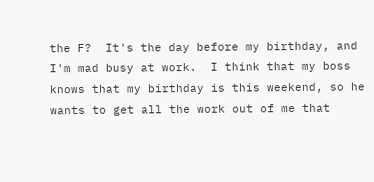the F?  It's the day before my birthday, and I'm mad busy at work.  I think that my boss knows that my birthday is this weekend, so he wants to get all the work out of me that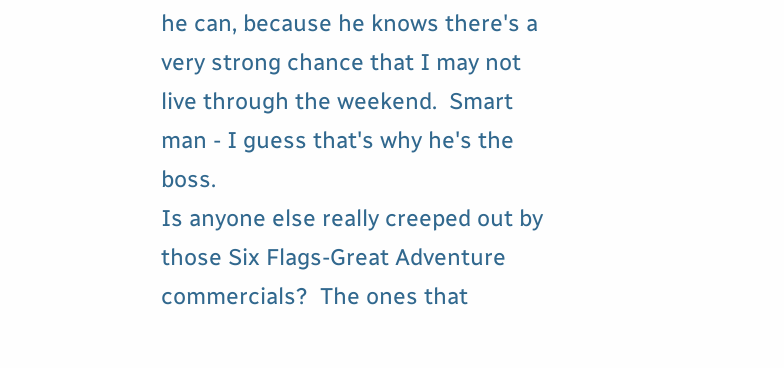he can, because he knows there's a very strong chance that I may not live through the weekend.  Smart man - I guess that's why he's the boss.
Is anyone else really creeped out by those Six Flags-Great Adventure commercials?  The ones that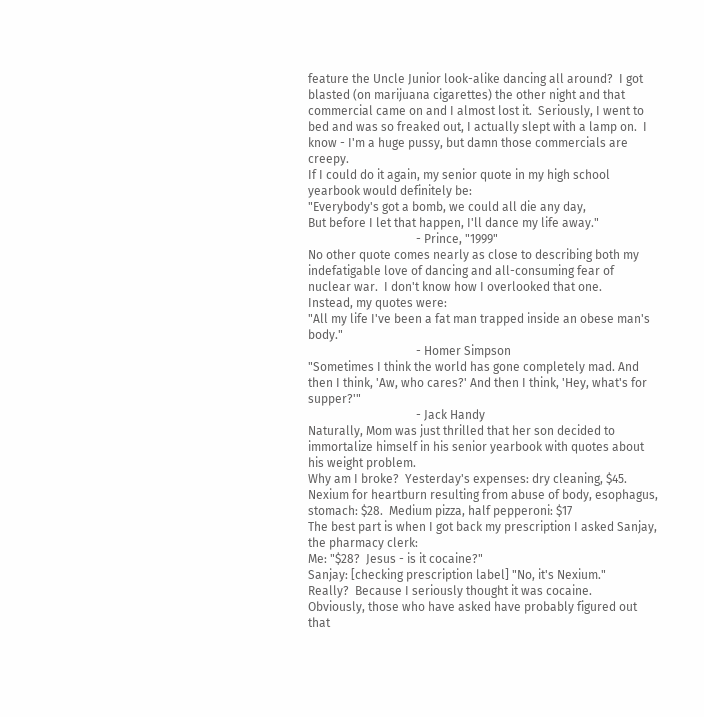feature the Uncle Junior look-alike dancing all around?  I got blasted (on marijuana cigarettes) the other night and that commercial came on and I almost lost it.  Seriously, I went to bed and was so freaked out, I actually slept with a lamp on.  I know - I'm a huge pussy, but damn those commercials are creepy.
If I could do it again, my senior quote in my high school yearbook would definitely be:
"Everybody's got a bomb, we could all die any day,
But before I let that happen, I'll dance my life away."
                                    - Prince, "1999"
No other quote comes nearly as close to describing both my indefatigable love of dancing and all-consuming fear of nuclear war.  I don't know how I overlooked that one.
Instead, my quotes were:
"All my life I've been a fat man trapped inside an obese man's body."
                                    - Homer Simpson
"Sometimes I think the world has gone completely mad. And then I think, 'Aw, who cares?' And then I think, 'Hey, what's for supper?'"
                                    - Jack Handy
Naturally, Mom was just thrilled that her son decided to immortalize himself in his senior yearbook with quotes about his weight problem.
Why am I broke?  Yesterday's expenses: dry cleaning, $45.  Nexium for heartburn resulting from abuse of body, esophagus, stomach: $28.  Medium pizza, half pepperoni: $17
The best part is when I got back my prescription I asked Sanjay, the pharmacy clerk:
Me: "$28?  Jesus - is it cocaine?"
Sanjay: [checking prescription label] "No, it's Nexium."
Really?  Because I seriously thought it was cocaine.
Obviously, those who have asked have probably figured out that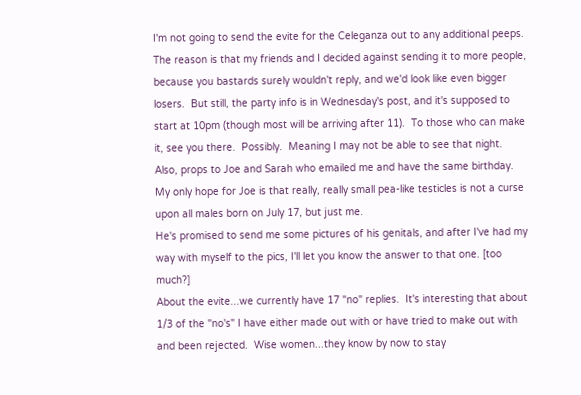I'm not going to send the evite for the Celeganza out to any additional peeps.  The reason is that my friends and I decided against sending it to more people, because you bastards surely wouldn't reply, and we'd look like even bigger losers.  But still, the party info is in Wednesday's post, and it's supposed to start at 10pm (though most will be arriving after 11).  To those who can make it, see you there.  Possibly.  Meaning I may not be able to see that night.
Also, props to Joe and Sarah who emailed me and have the same birthday.  My only hope for Joe is that really, really small pea-like testicles is not a curse upon all males born on July 17, but just me.
He's promised to send me some pictures of his genitals, and after I've had my way with myself to the pics, I'll let you know the answer to that one. [too much?]
About the evite...we currently have 17 "no" replies.  It's interesting that about 1/3 of the "no's" I have either made out with or have tried to make out with and been rejected.  Wise women...they know by now to stay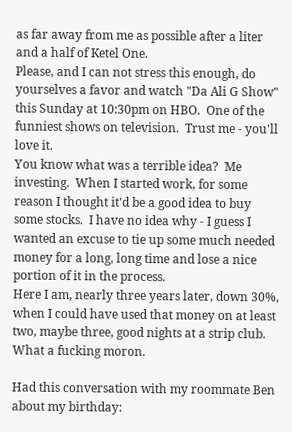as far away from me as possible after a liter and a half of Ketel One.
Please, and I can not stress this enough, do yourselves a favor and watch "Da Ali G Show" this Sunday at 10:30pm on HBO.  One of the funniest shows on television.  Trust me - you'll love it.
You know what was a terrible idea?  Me investing.  When I started work, for some reason I thought it'd be a good idea to buy some stocks.  I have no idea why - I guess I wanted an excuse to tie up some much needed money for a long, long time and lose a nice portion of it in the process.
Here I am, nearly three years later, down 30%, when I could have used that money on at least two, maybe three, good nights at a strip club.  What a fucking moron.

Had this conversation with my roommate Ben about my birthday: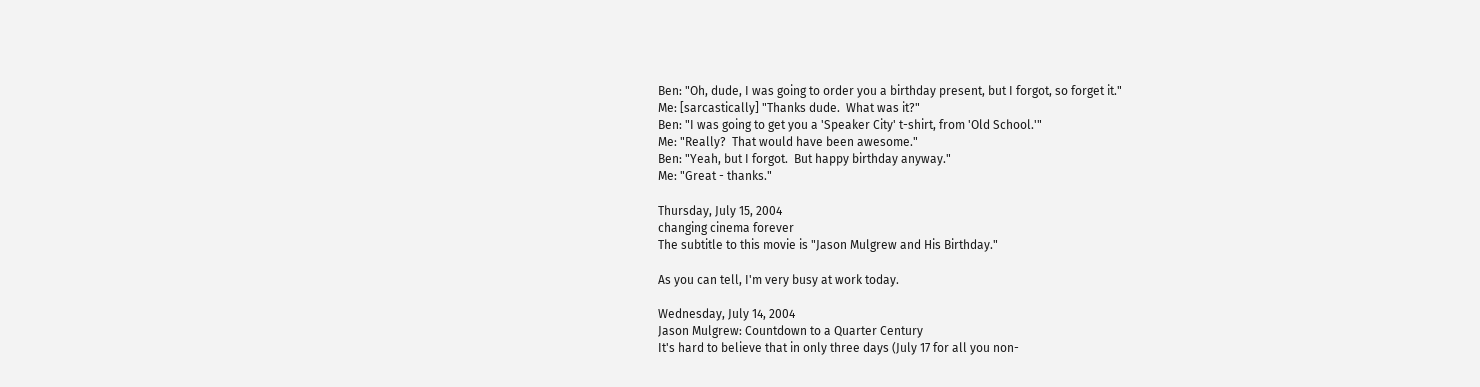Ben: "Oh, dude, I was going to order you a birthday present, but I forgot, so forget it."
Me: [sarcastically] "Thanks dude.  What was it?"
Ben: "I was going to get you a 'Speaker City' t-shirt, from 'Old School.'"
Me: "Really?  That would have been awesome."
Ben: "Yeah, but I forgot.  But happy birthday anyway."
Me: "Great - thanks."

Thursday, July 15, 2004
changing cinema forever
The subtitle to this movie is "Jason Mulgrew and His Birthday."

As you can tell, I'm very busy at work today.

Wednesday, July 14, 2004
Jason Mulgrew: Countdown to a Quarter Century
It's hard to believe that in only three days (July 17 for all you non-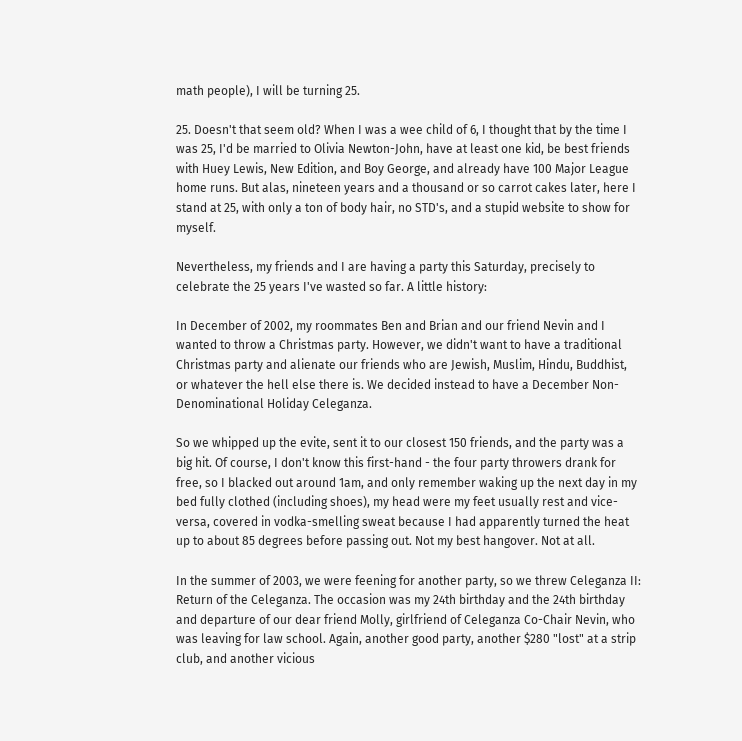math people), I will be turning 25.

25. Doesn't that seem old? When I was a wee child of 6, I thought that by the time I was 25, I'd be married to Olivia Newton-John, have at least one kid, be best friends with Huey Lewis, New Edition, and Boy George, and already have 100 Major League home runs. But alas, nineteen years and a thousand or so carrot cakes later, here I stand at 25, with only a ton of body hair, no STD's, and a stupid website to show for myself.

Nevertheless, my friends and I are having a party this Saturday, precisely to celebrate the 25 years I've wasted so far. A little history:

In December of 2002, my roommates Ben and Brian and our friend Nevin and I wanted to throw a Christmas party. However, we didn't want to have a traditional Christmas party and alienate our friends who are Jewish, Muslim, Hindu, Buddhist, or whatever the hell else there is. We decided instead to have a December Non-Denominational Holiday Celeganza.

So we whipped up the evite, sent it to our closest 150 friends, and the party was a big hit. Of course, I don't know this first-hand - the four party throwers drank for free, so I blacked out around 1am, and only remember waking up the next day in my bed fully clothed (including shoes), my head were my feet usually rest and vice-versa, covered in vodka-smelling sweat because I had apparently turned the heat up to about 85 degrees before passing out. Not my best hangover. Not at all.

In the summer of 2003, we were feening for another party, so we threw Celeganza II: Return of the Celeganza. The occasion was my 24th birthday and the 24th birthday and departure of our dear friend Molly, girlfriend of Celeganza Co-Chair Nevin, who was leaving for law school. Again, another good party, another $280 "lost" at a strip club, and another vicious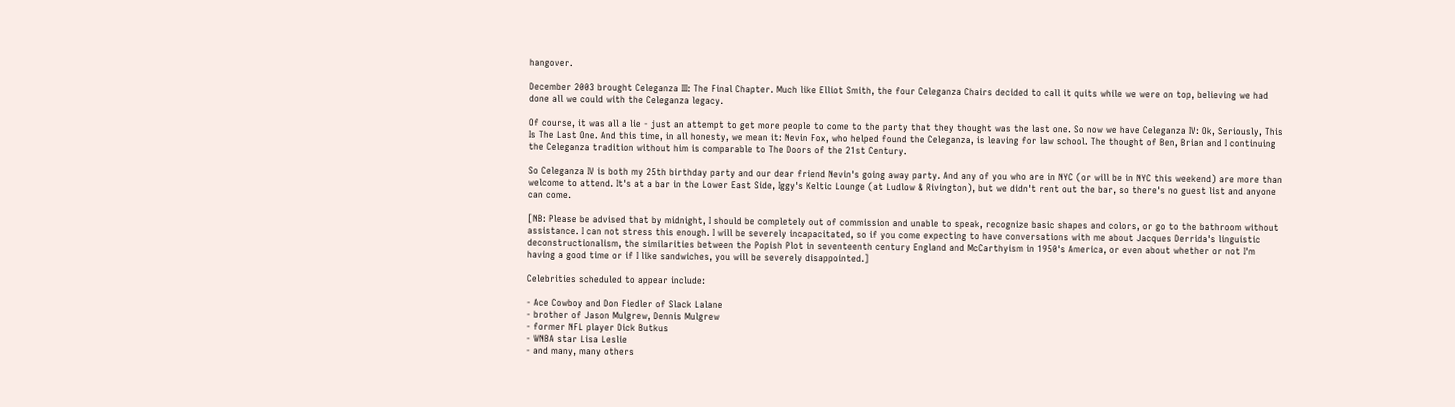hangover.

December 2003 brought Celeganza III: The Final Chapter. Much like Elliot Smith, the four Celeganza Chairs decided to call it quits while we were on top, believing we had done all we could with the Celeganza legacy.

Of course, it was all a lie - just an attempt to get more people to come to the party that they thought was the last one. So now we have Celeganza IV: Ok, Seriously, This Is The Last One. And this time, in all honesty, we mean it: Nevin Fox, who helped found the Celeganza, is leaving for law school. The thought of Ben, Brian and I continuing the Celeganza tradition without him is comparable to The Doors of the 21st Century.

So Celeganza IV is both my 25th birthday party and our dear friend Nevin's going away party. And any of you who are in NYC (or will be in NYC this weekend) are more than welcome to attend. It's at a bar in the Lower East Side, Iggy's Keltic Lounge (at Ludlow & Rivington), but we didn't rent out the bar, so there's no guest list and anyone can come.

[NB: Please be advised that by midnight, I should be completely out of commission and unable to speak, recognize basic shapes and colors, or go to the bathroom without assistance. I can not stress this enough. I will be severely incapacitated, so if you come expecting to have conversations with me about Jacques Derrida's linguistic deconstructionalism, the similarities between the Popish Plot in seventeenth century England and McCarthyism in 1950's America, or even about whether or not I'm having a good time or if I like sandwiches, you will be severely disappointed.]

Celebrities scheduled to appear include:

- Ace Cowboy and Don Fiedler of Slack Lalane
- brother of Jason Mulgrew, Dennis Mulgrew
- former NFL player Dick Butkus
- WNBA star Lisa Leslie
- and many, many others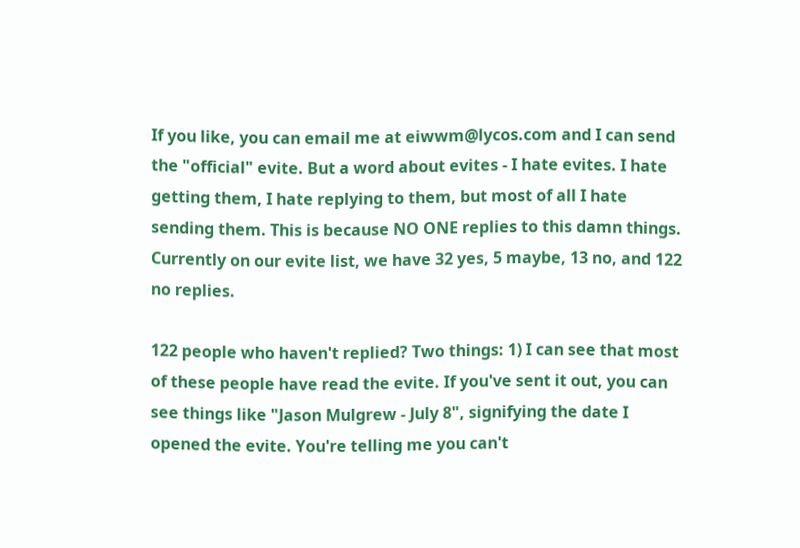If you like, you can email me at eiwwm@lycos.com and I can send the "official" evite. But a word about evites - I hate evites. I hate getting them, I hate replying to them, but most of all I hate sending them. This is because NO ONE replies to this damn things. Currently on our evite list, we have 32 yes, 5 maybe, 13 no, and 122 no replies.

122 people who haven't replied? Two things: 1) I can see that most of these people have read the evite. If you've sent it out, you can see things like "Jason Mulgrew - July 8", signifying the date I opened the evite. You're telling me you can't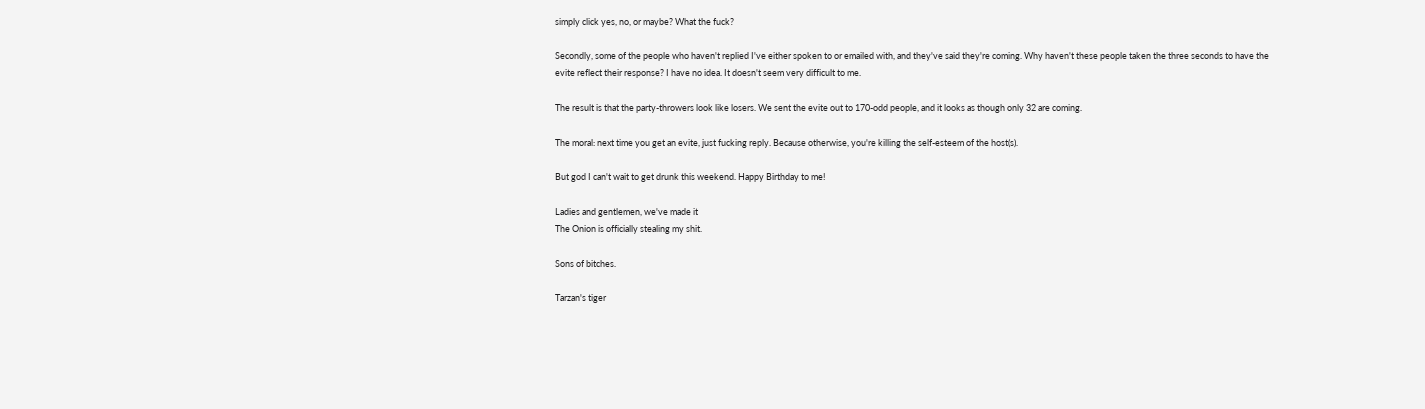simply click yes, no, or maybe? What the fuck?

Secondly, some of the people who haven't replied I've either spoken to or emailed with, and they've said they're coming. Why haven't these people taken the three seconds to have the evite reflect their response? I have no idea. It doesn't seem very difficult to me.

The result is that the party-throwers look like losers. We sent the evite out to 170-odd people, and it looks as though only 32 are coming.

The moral: next time you get an evite, just fucking reply. Because otherwise, you're killing the self-esteem of the host(s).

But god I can't wait to get drunk this weekend. Happy Birthday to me!

Ladies and gentlemen, we've made it
The Onion is officially stealing my shit.

Sons of bitches.

Tarzan's tiger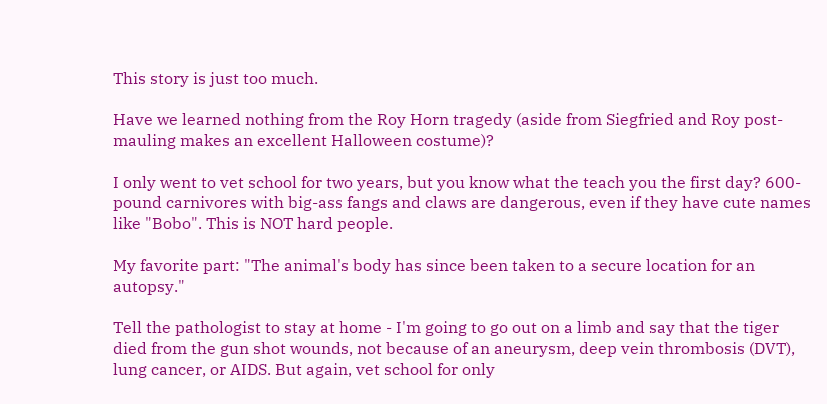This story is just too much.

Have we learned nothing from the Roy Horn tragedy (aside from Siegfried and Roy post-mauling makes an excellent Halloween costume)?

I only went to vet school for two years, but you know what the teach you the first day? 600-pound carnivores with big-ass fangs and claws are dangerous, even if they have cute names like "Bobo". This is NOT hard people.

My favorite part: "The animal's body has since been taken to a secure location for an autopsy."

Tell the pathologist to stay at home - I'm going to go out on a limb and say that the tiger died from the gun shot wounds, not because of an aneurysm, deep vein thrombosis (DVT), lung cancer, or AIDS. But again, vet school for only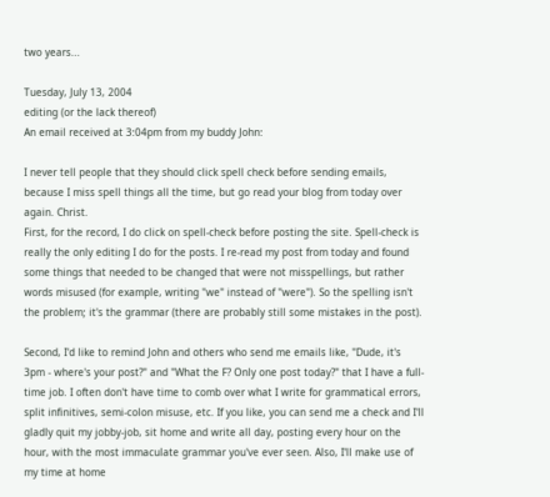two years...

Tuesday, July 13, 2004
editing (or the lack thereof)
An email received at 3:04pm from my buddy John:

I never tell people that they should click spell check before sending emails, because I miss spell things all the time, but go read your blog from today over again. Christ.
First, for the record, I do click on spell-check before posting the site. Spell-check is really the only editing I do for the posts. I re-read my post from today and found some things that needed to be changed that were not misspellings, but rather words misused (for example, writing "we" instead of "were"). So the spelling isn't the problem; it's the grammar (there are probably still some mistakes in the post).

Second, I'd like to remind John and others who send me emails like, "Dude, it's 3pm - where's your post?" and "What the F? Only one post today?" that I have a full-time job. I often don't have time to comb over what I write for grammatical errors, split infinitives, semi-colon misuse, etc. If you like, you can send me a check and I'll gladly quit my jobby-job, sit home and write all day, posting every hour on the hour, with the most immaculate grammar you've ever seen. Also, I'll make use of my time at home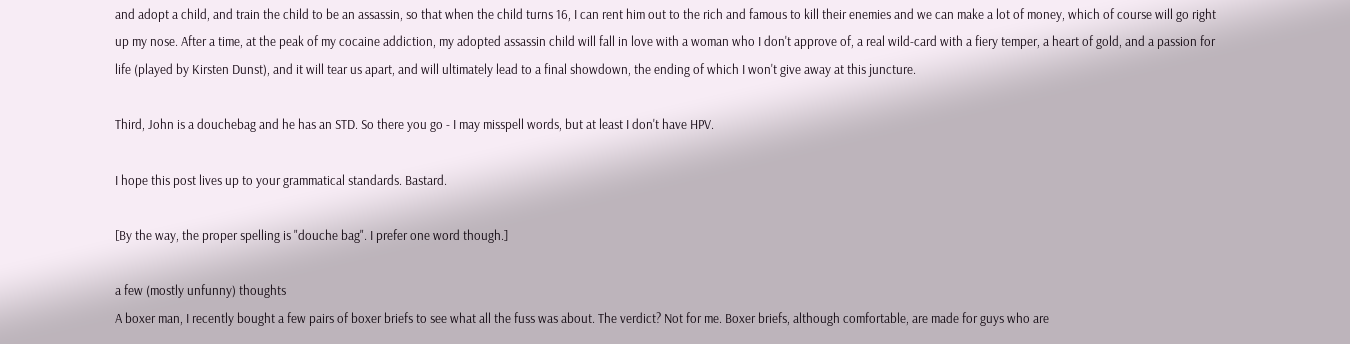and adopt a child, and train the child to be an assassin, so that when the child turns 16, I can rent him out to the rich and famous to kill their enemies and we can make a lot of money, which of course will go right up my nose. After a time, at the peak of my cocaine addiction, my adopted assassin child will fall in love with a woman who I don't approve of, a real wild-card with a fiery temper, a heart of gold, and a passion for life (played by Kirsten Dunst), and it will tear us apart, and will ultimately lead to a final showdown, the ending of which I won't give away at this juncture.

Third, John is a douchebag and he has an STD. So there you go - I may misspell words, but at least I don't have HPV.

I hope this post lives up to your grammatical standards. Bastard.

[By the way, the proper spelling is "douche bag". I prefer one word though.]

a few (mostly unfunny) thoughts
A boxer man, I recently bought a few pairs of boxer briefs to see what all the fuss was about. The verdict? Not for me. Boxer briefs, although comfortable, are made for guys who are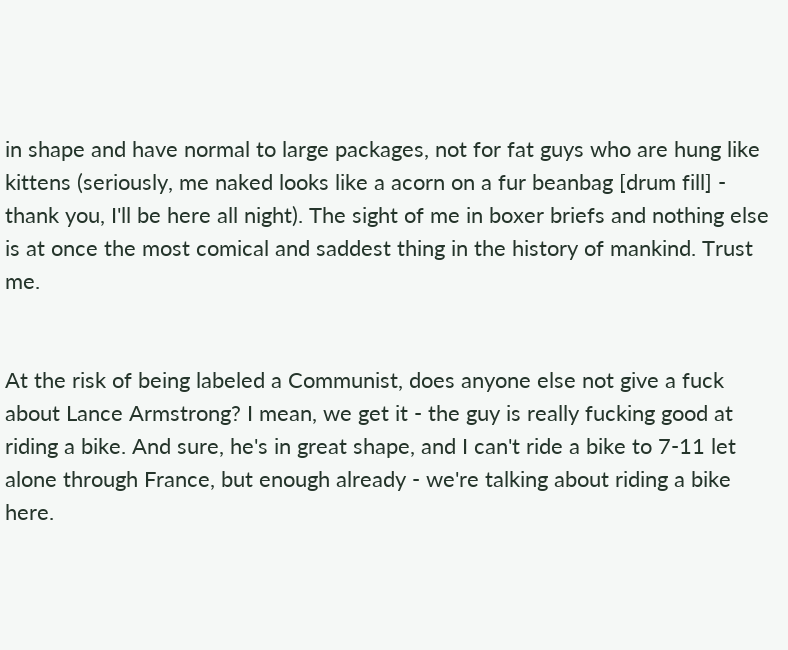in shape and have normal to large packages, not for fat guys who are hung like kittens (seriously, me naked looks like a acorn on a fur beanbag [drum fill] - thank you, I'll be here all night). The sight of me in boxer briefs and nothing else is at once the most comical and saddest thing in the history of mankind. Trust me.


At the risk of being labeled a Communist, does anyone else not give a fuck about Lance Armstrong? I mean, we get it - the guy is really fucking good at riding a bike. And sure, he's in great shape, and I can't ride a bike to 7-11 let alone through France, but enough already - we're talking about riding a bike here.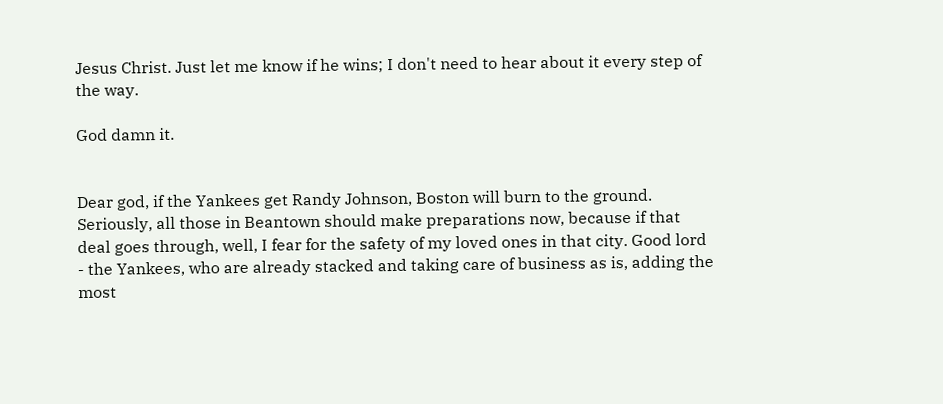Jesus Christ. Just let me know if he wins; I don't need to hear about it every step of the way.

God damn it.


Dear god, if the Yankees get Randy Johnson, Boston will burn to the ground. Seriously, all those in Beantown should make preparations now, because if that deal goes through, well, I fear for the safety of my loved ones in that city. Good lord - the Yankees, who are already stacked and taking care of business as is, adding the most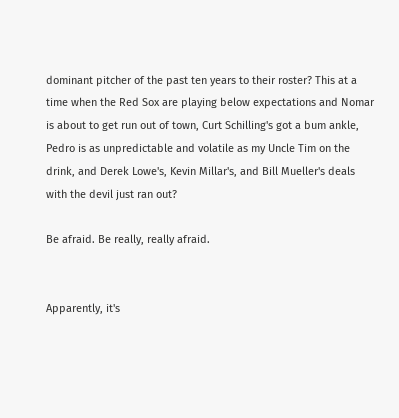dominant pitcher of the past ten years to their roster? This at a time when the Red Sox are playing below expectations and Nomar is about to get run out of town, Curt Schilling's got a bum ankle, Pedro is as unpredictable and volatile as my Uncle Tim on the drink, and Derek Lowe's, Kevin Millar's, and Bill Mueller's deals with the devil just ran out?

Be afraid. Be really, really afraid.


Apparently, it's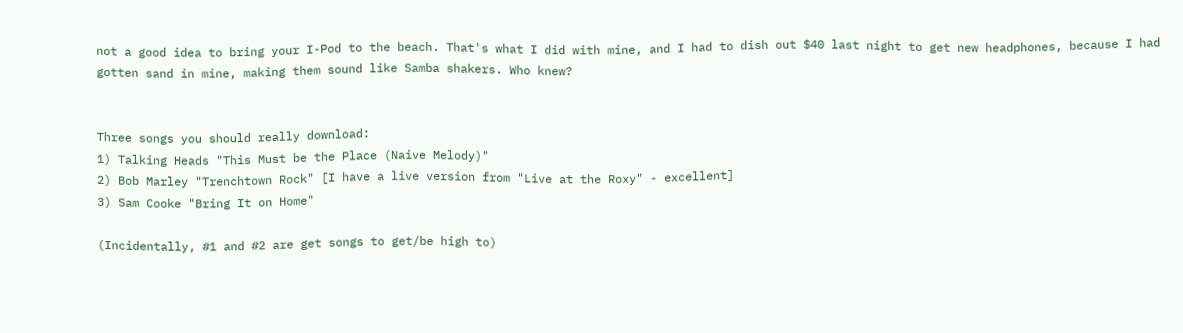not a good idea to bring your I-Pod to the beach. That's what I did with mine, and I had to dish out $40 last night to get new headphones, because I had gotten sand in mine, making them sound like Samba shakers. Who knew?


Three songs you should really download:
1) Talking Heads "This Must be the Place (Naive Melody)"
2) Bob Marley "Trenchtown Rock" [I have a live version from "Live at the Roxy" - excellent]
3) Sam Cooke "Bring It on Home"

(Incidentally, #1 and #2 are get songs to get/be high to)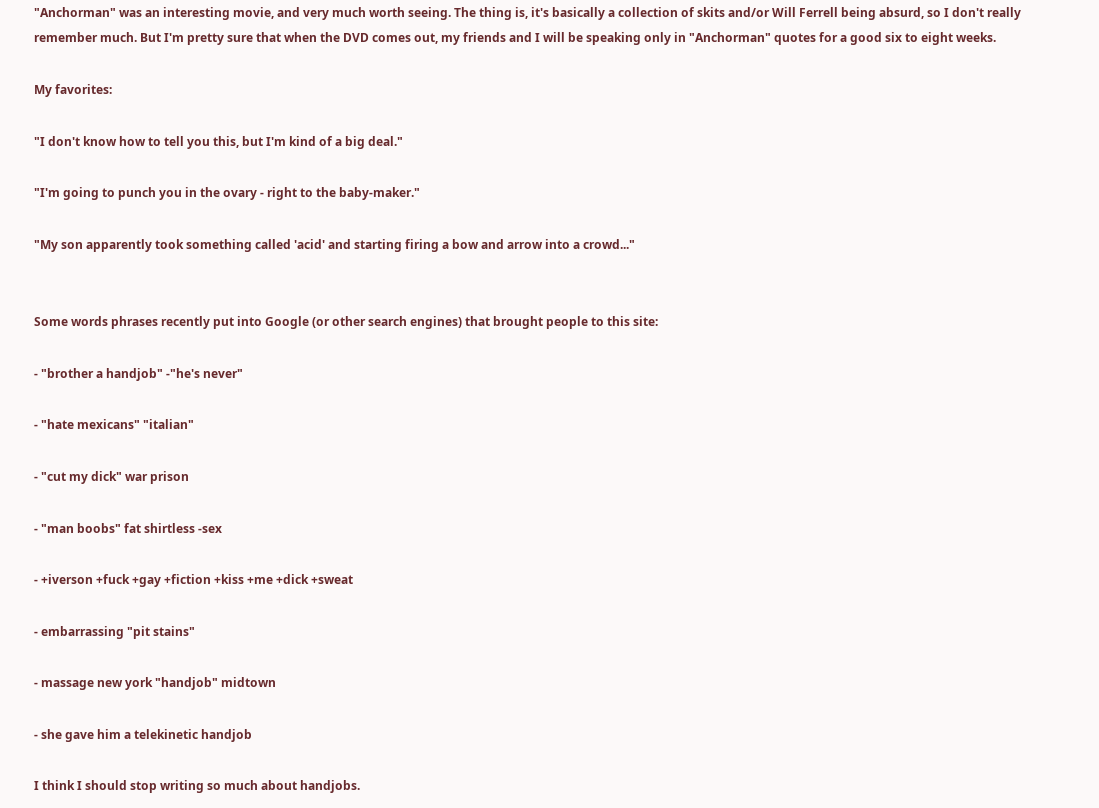"Anchorman" was an interesting movie, and very much worth seeing. The thing is, it's basically a collection of skits and/or Will Ferrell being absurd, so I don't really remember much. But I'm pretty sure that when the DVD comes out, my friends and I will be speaking only in "Anchorman" quotes for a good six to eight weeks.

My favorites:

"I don't know how to tell you this, but I'm kind of a big deal."

"I'm going to punch you in the ovary - right to the baby-maker."

"My son apparently took something called 'acid' and starting firing a bow and arrow into a crowd..."


Some words phrases recently put into Google (or other search engines) that brought people to this site:

- "brother a handjob" -"he's never"

- "hate mexicans" "italian"

- "cut my dick" war prison

- "man boobs" fat shirtless -sex

- +iverson +fuck +gay +fiction +kiss +me +dick +sweat

- embarrassing "pit stains"

- massage new york "handjob" midtown

- she gave him a telekinetic handjob

I think I should stop writing so much about handjobs.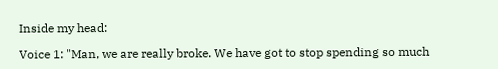Inside my head:

Voice 1: "Man, we are really broke. We have got to stop spending so much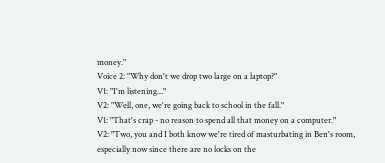money."
Voice 2: "Why don't we drop two large on a laptop?"
V1: "I'm listening..."
V2: "Well, one, we're going back to school in the fall."
V1: "That's crap - no reason to spend all that money on a computer."
V2: "Two, you and I both know we're tired of masturbating in Ben's room, especially now since there are no locks on the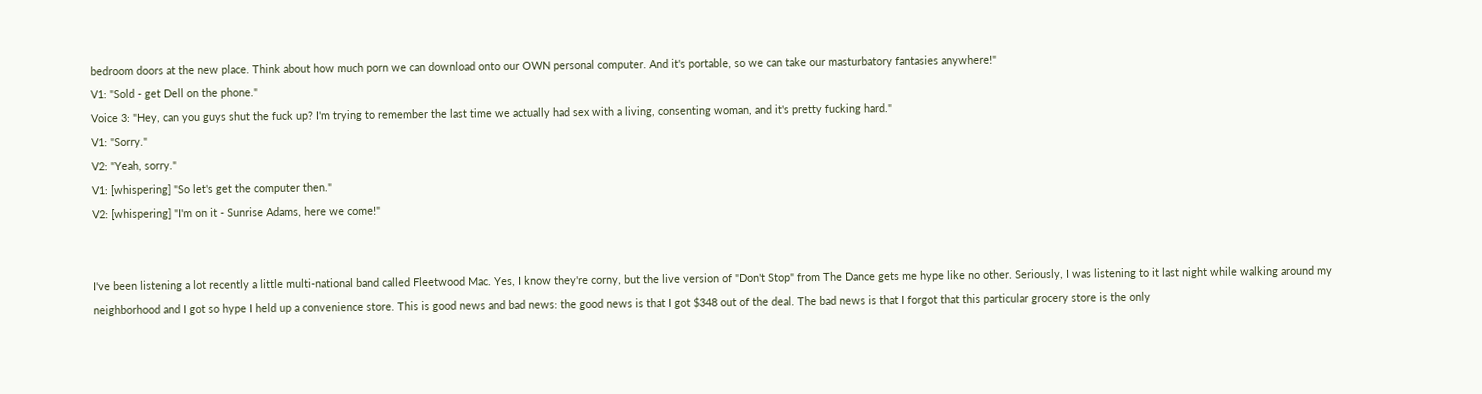bedroom doors at the new place. Think about how much porn we can download onto our OWN personal computer. And it's portable, so we can take our masturbatory fantasies anywhere!"
V1: "Sold - get Dell on the phone."
Voice 3: "Hey, can you guys shut the fuck up? I'm trying to remember the last time we actually had sex with a living, consenting woman, and it's pretty fucking hard."
V1: "Sorry."
V2: "Yeah, sorry."
V1: [whispering] "So let's get the computer then."
V2: [whispering] "I'm on it - Sunrise Adams, here we come!"


I've been listening a lot recently a little multi-national band called Fleetwood Mac. Yes, I know they're corny, but the live version of "Don't Stop" from The Dance gets me hype like no other. Seriously, I was listening to it last night while walking around my neighborhood and I got so hype I held up a convenience store. This is good news and bad news: the good news is that I got $348 out of the deal. The bad news is that I forgot that this particular grocery store is the only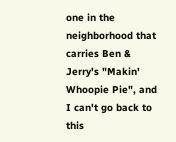one in the neighborhood that carries Ben & Jerry's "Makin' Whoopie Pie", and I can't go back to this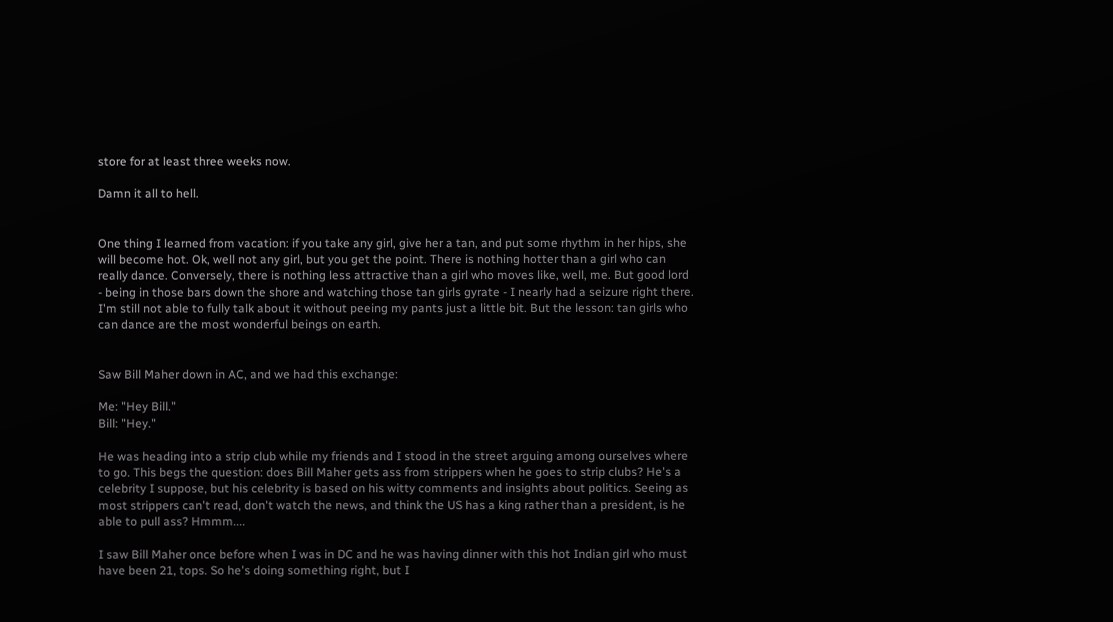store for at least three weeks now.

Damn it all to hell.


One thing I learned from vacation: if you take any girl, give her a tan, and put some rhythm in her hips, she will become hot. Ok, well not any girl, but you get the point. There is nothing hotter than a girl who can really dance. Conversely, there is nothing less attractive than a girl who moves like, well, me. But good lord - being in those bars down the shore and watching those tan girls gyrate - I nearly had a seizure right there. I'm still not able to fully talk about it without peeing my pants just a little bit. But the lesson: tan girls who can dance are the most wonderful beings on earth.


Saw Bill Maher down in AC, and we had this exchange:

Me: "Hey Bill."
Bill: "Hey."

He was heading into a strip club while my friends and I stood in the street arguing among ourselves where to go. This begs the question: does Bill Maher gets ass from strippers when he goes to strip clubs? He's a celebrity I suppose, but his celebrity is based on his witty comments and insights about politics. Seeing as most strippers can't read, don't watch the news, and think the US has a king rather than a president, is he able to pull ass? Hmmm....

I saw Bill Maher once before when I was in DC and he was having dinner with this hot Indian girl who must have been 21, tops. So he's doing something right, but I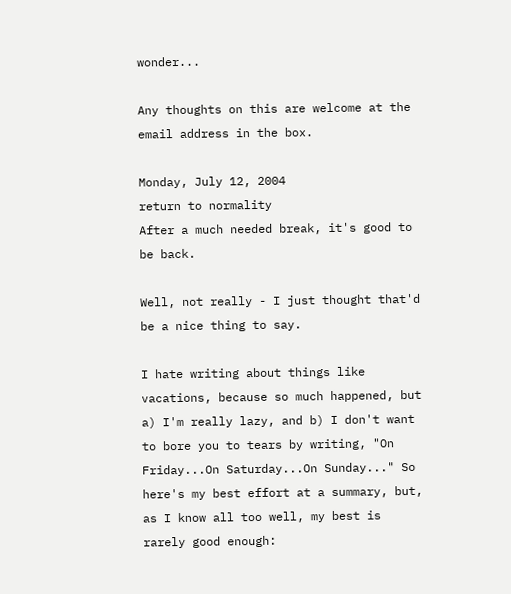wonder...

Any thoughts on this are welcome at the email address in the box.

Monday, July 12, 2004
return to normality
After a much needed break, it's good to be back.

Well, not really - I just thought that'd be a nice thing to say.

I hate writing about things like vacations, because so much happened, but a) I'm really lazy, and b) I don't want to bore you to tears by writing, "On Friday...On Saturday...On Sunday..." So here's my best effort at a summary, but, as I know all too well, my best is rarely good enough: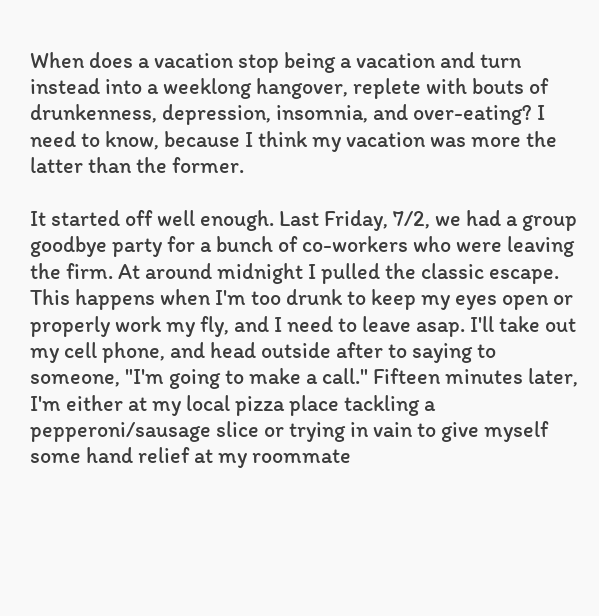When does a vacation stop being a vacation and turn instead into a weeklong hangover, replete with bouts of drunkenness, depression, insomnia, and over-eating? I need to know, because I think my vacation was more the latter than the former.

It started off well enough. Last Friday, 7/2, we had a group goodbye party for a bunch of co-workers who were leaving the firm. At around midnight I pulled the classic escape. This happens when I'm too drunk to keep my eyes open or properly work my fly, and I need to leave asap. I'll take out my cell phone, and head outside after to saying to someone, "I'm going to make a call." Fifteen minutes later, I'm either at my local pizza place tackling a pepperoni/sausage slice or trying in vain to give myself some hand relief at my roommate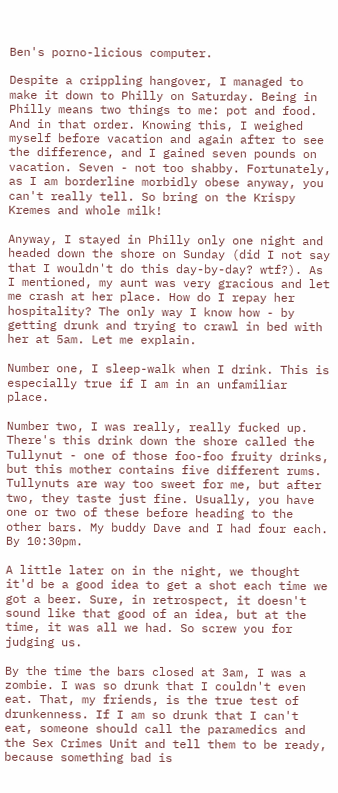Ben's porno-licious computer.

Despite a crippling hangover, I managed to make it down to Philly on Saturday. Being in Philly means two things to me: pot and food. And in that order. Knowing this, I weighed myself before vacation and again after to see the difference, and I gained seven pounds on vacation. Seven - not too shabby. Fortunately, as I am borderline morbidly obese anyway, you can't really tell. So bring on the Krispy Kremes and whole milk!

Anyway, I stayed in Philly only one night and headed down the shore on Sunday (did I not say that I wouldn't do this day-by-day? wtf?). As I mentioned, my aunt was very gracious and let me crash at her place. How do I repay her hospitality? The only way I know how - by getting drunk and trying to crawl in bed with her at 5am. Let me explain.

Number one, I sleep-walk when I drink. This is especially true if I am in an unfamiliar place.

Number two, I was really, really fucked up. There's this drink down the shore called the Tullynut - one of those foo-foo fruity drinks, but this mother contains five different rums. Tullynuts are way too sweet for me, but after two, they taste just fine. Usually, you have one or two of these before heading to the other bars. My buddy Dave and I had four each. By 10:30pm.

A little later on in the night, we thought it'd be a good idea to get a shot each time we got a beer. Sure, in retrospect, it doesn't sound like that good of an idea, but at the time, it was all we had. So screw you for judging us.

By the time the bars closed at 3am, I was a zombie. I was so drunk that I couldn't even eat. That, my friends, is the true test of drunkenness. If I am so drunk that I can't eat, someone should call the paramedics and the Sex Crimes Unit and tell them to be ready, because something bad is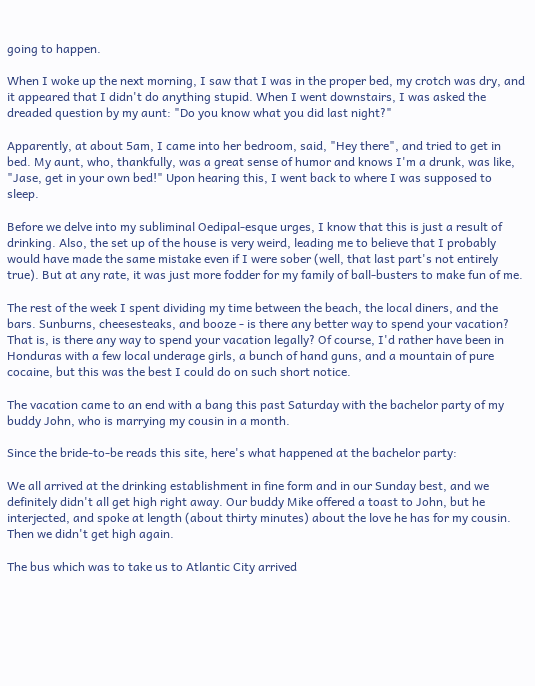going to happen.

When I woke up the next morning, I saw that I was in the proper bed, my crotch was dry, and it appeared that I didn't do anything stupid. When I went downstairs, I was asked the dreaded question by my aunt: "Do you know what you did last night?"

Apparently, at about 5am, I came into her bedroom, said, "Hey there", and tried to get in bed. My aunt, who, thankfully, was a great sense of humor and knows I'm a drunk, was like, "Jase, get in your own bed!" Upon hearing this, I went back to where I was supposed to sleep.

Before we delve into my subliminal Oedipal-esque urges, I know that this is just a result of drinking. Also, the set up of the house is very weird, leading me to believe that I probably would have made the same mistake even if I were sober (well, that last part's not entirely true). But at any rate, it was just more fodder for my family of ball-busters to make fun of me.

The rest of the week I spent dividing my time between the beach, the local diners, and the bars. Sunburns, cheesesteaks, and booze - is there any better way to spend your vacation? That is, is there any way to spend your vacation legally? Of course, I'd rather have been in Honduras with a few local underage girls, a bunch of hand guns, and a mountain of pure cocaine, but this was the best I could do on such short notice.

The vacation came to an end with a bang this past Saturday with the bachelor party of my buddy John, who is marrying my cousin in a month.

Since the bride-to-be reads this site, here's what happened at the bachelor party:

We all arrived at the drinking establishment in fine form and in our Sunday best, and we definitely didn't all get high right away. Our buddy Mike offered a toast to John, but he interjected, and spoke at length (about thirty minutes) about the love he has for my cousin. Then we didn't get high again.

The bus which was to take us to Atlantic City arrived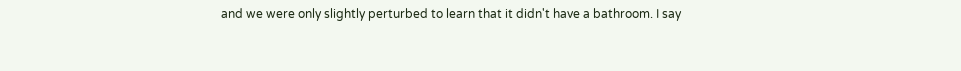and we were only slightly perturbed to learn that it didn't have a bathroom. I say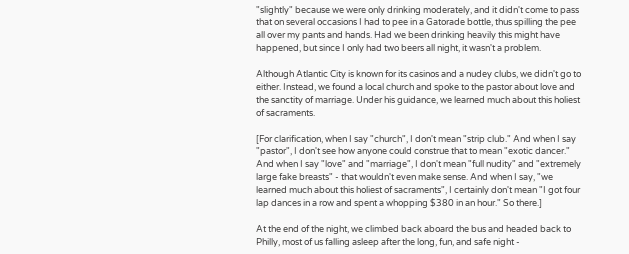"slightly" because we were only drinking moderately, and it didn't come to pass that on several occasions I had to pee in a Gatorade bottle, thus spilling the pee all over my pants and hands. Had we been drinking heavily this might have happened, but since I only had two beers all night, it wasn't a problem.

Although Atlantic City is known for its casinos and a nudey clubs, we didn't go to either. Instead, we found a local church and spoke to the pastor about love and the sanctity of marriage. Under his guidance, we learned much about this holiest of sacraments.

[For clarification, when I say "church", I don't mean "strip club." And when I say "pastor", I don't see how anyone could construe that to mean "exotic dancer." And when I say "love" and "marriage", I don't mean "full nudity" and "extremely large fake breasts" - that wouldn't even make sense. And when I say, "we learned much about this holiest of sacraments", I certainly don't mean "I got four lap dances in a row and spent a whopping $380 in an hour." So there.]

At the end of the night, we climbed back aboard the bus and headed back to Philly, most of us falling asleep after the long, fun, and safe night -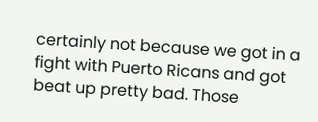certainly not because we got in a fight with Puerto Ricans and got beat up pretty bad. Those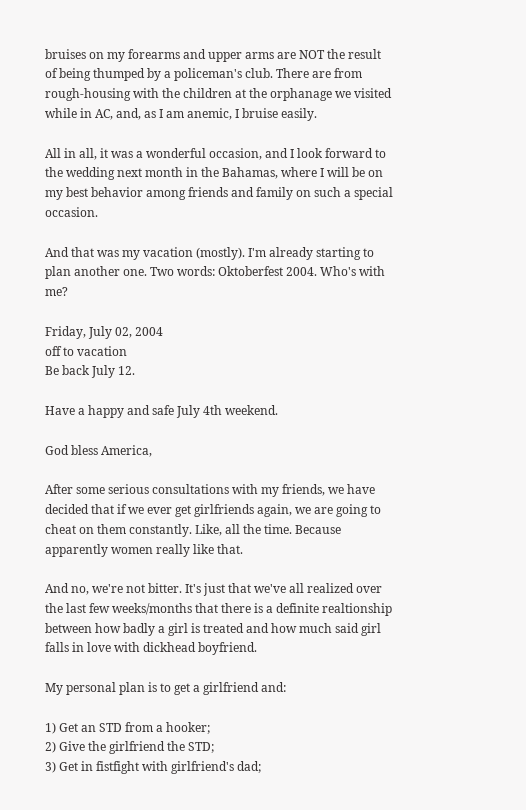bruises on my forearms and upper arms are NOT the result of being thumped by a policeman's club. There are from rough-housing with the children at the orphanage we visited while in AC, and, as I am anemic, I bruise easily.

All in all, it was a wonderful occasion, and I look forward to the wedding next month in the Bahamas, where I will be on my best behavior among friends and family on such a special occasion.

And that was my vacation (mostly). I'm already starting to plan another one. Two words: Oktoberfest 2004. Who's with me?

Friday, July 02, 2004
off to vacation
Be back July 12.

Have a happy and safe July 4th weekend.

God bless America,

After some serious consultations with my friends, we have decided that if we ever get girlfriends again, we are going to cheat on them constantly. Like, all the time. Because apparently women really like that.

And no, we're not bitter. It's just that we've all realized over the last few weeks/months that there is a definite realtionship between how badly a girl is treated and how much said girl falls in love with dickhead boyfriend.

My personal plan is to get a girlfriend and:

1) Get an STD from a hooker;
2) Give the girlfriend the STD;
3) Get in fistfight with girlfriend's dad;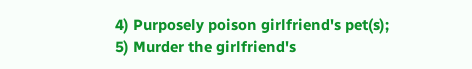4) Purposely poison girlfriend's pet(s);
5) Murder the girlfriend's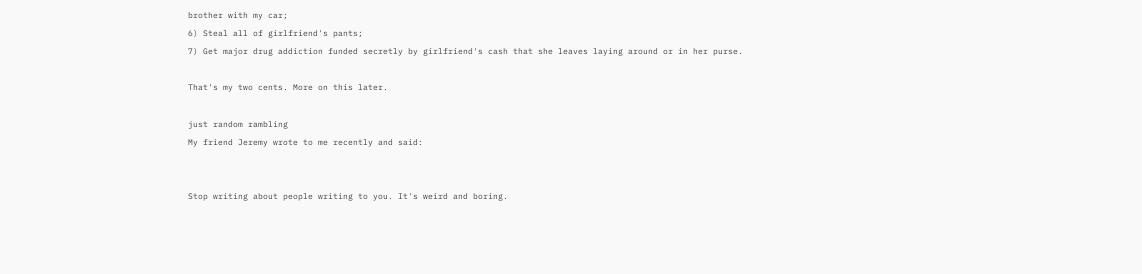brother with my car;
6) Steal all of girlfriend's pants;
7) Get major drug addiction funded secretly by girlfriend's cash that she leaves laying around or in her purse.

That's my two cents. More on this later.

just random rambling
My friend Jeremy wrote to me recently and said:


Stop writing about people writing to you. It's weird and boring.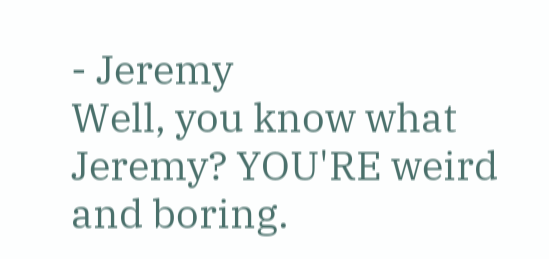- Jeremy
Well, you know what Jeremy? YOU'RE weird and boring.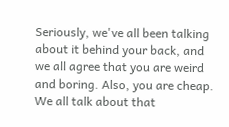Seriously, we've all been talking about it behind your back, and we all agree that you are weird and boring. Also, you are cheap. We all talk about that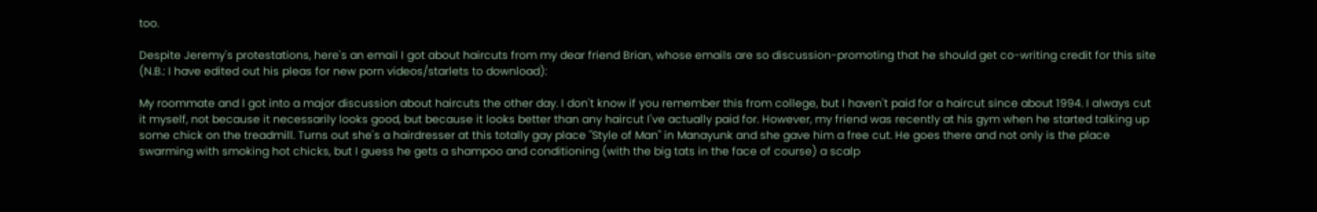too.

Despite Jeremy's protestations, here's an email I got about haircuts from my dear friend Brian, whose emails are so discussion-promoting that he should get co-writing credit for this site (N.B.: I have edited out his pleas for new porn videos/starlets to download):

My roommate and I got into a major discussion about haircuts the other day. I don't know if you remember this from college, but I haven't paid for a haircut since about 1994. I always cut it myself, not because it necessarily looks good, but because it looks better than any haircut I've actually paid for. However, my friend was recently at his gym when he started talking up some chick on the treadmill. Turns out she's a hairdresser at this totally gay place "Style of Man" in Manayunk and she gave him a free cut. He goes there and not only is the place swarming with smoking hot chicks, but I guess he gets a shampoo and conditioning (with the big tats in the face of course) a scalp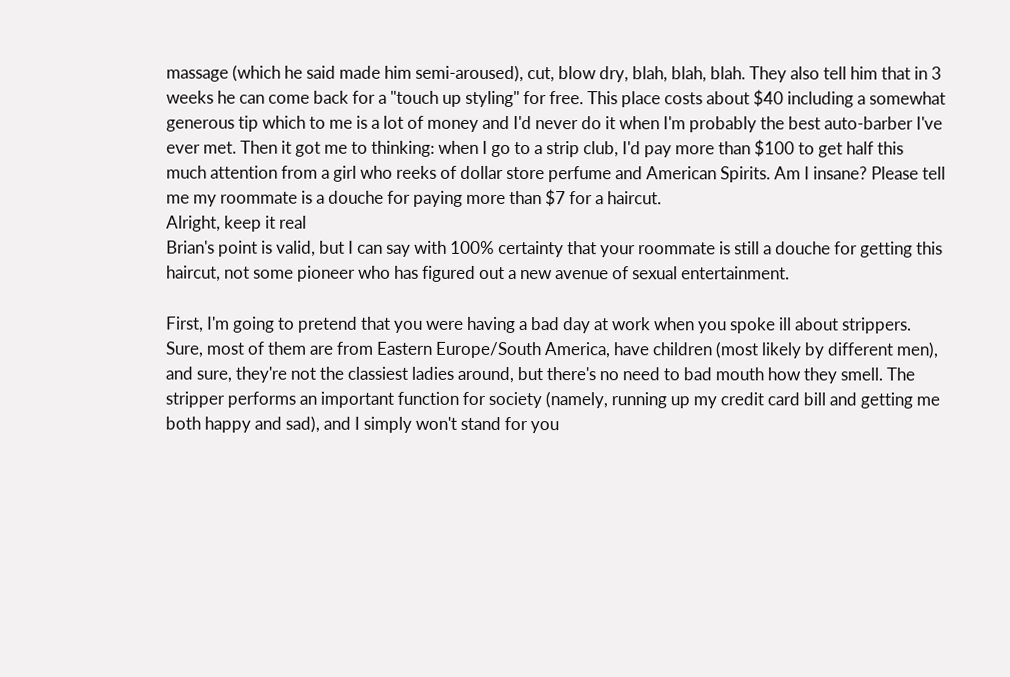massage (which he said made him semi-aroused), cut, blow dry, blah, blah, blah. They also tell him that in 3 weeks he can come back for a "touch up styling" for free. This place costs about $40 including a somewhat generous tip which to me is a lot of money and I'd never do it when I'm probably the best auto-barber I've ever met. Then it got me to thinking: when I go to a strip club, I'd pay more than $100 to get half this much attention from a girl who reeks of dollar store perfume and American Spirits. Am I insane? Please tell me my roommate is a douche for paying more than $7 for a haircut.
Alright, keep it real
Brian's point is valid, but I can say with 100% certainty that your roommate is still a douche for getting this haircut, not some pioneer who has figured out a new avenue of sexual entertainment.

First, I'm going to pretend that you were having a bad day at work when you spoke ill about strippers. Sure, most of them are from Eastern Europe/South America, have children (most likely by different men), and sure, they're not the classiest ladies around, but there's no need to bad mouth how they smell. The stripper performs an important function for society (namely, running up my credit card bill and getting me both happy and sad), and I simply won't stand for you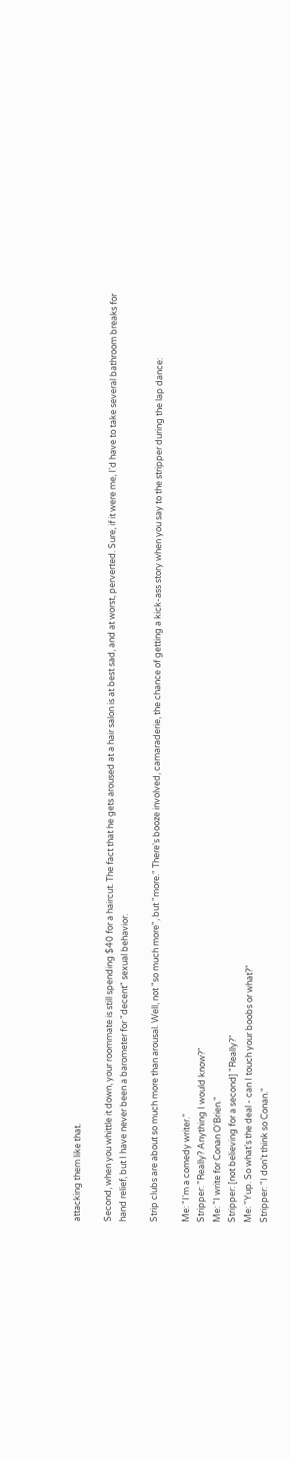attacking them like that.

Second, when you whittle it down, your roommate is still spending $40 for a haircut. The fact that he gets aroused at a hair salon is at best sad, and at worst, perverted. Sure, if it were me, I'd have to take several bathroom breaks for hand relief, but I have never been a barometer for "decent" sexual behavior.

Strip clubs are about so much more than arousal. Well, not "so much more", but "more." There's booze involved, camaraderie, the chance of getting a kick-ass story when you say to the stripper during the lap dance:

Me: "I'm a comedy writer."
Stripper: "Really? Anything I would know?"
Me: "I write for Conan O'Brien."
Stripper: [not believing for a second] "Really?"
Me: "Yup. So what's the deal - can I touch your boobs or what?"
Stripper: "I don't think so Conan."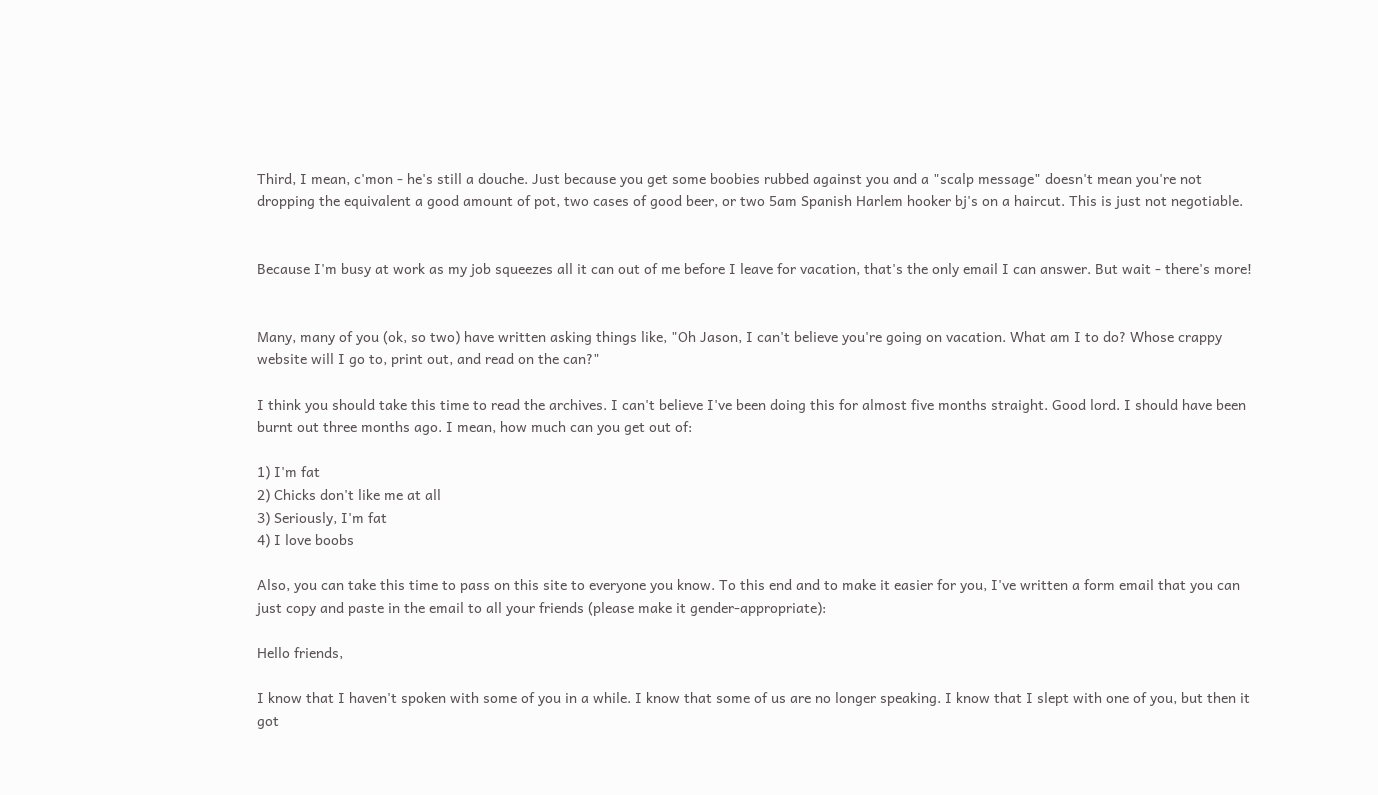Third, I mean, c'mon - he's still a douche. Just because you get some boobies rubbed against you and a "scalp message" doesn't mean you're not dropping the equivalent a good amount of pot, two cases of good beer, or two 5am Spanish Harlem hooker bj's on a haircut. This is just not negotiable.


Because I'm busy at work as my job squeezes all it can out of me before I leave for vacation, that's the only email I can answer. But wait - there's more!


Many, many of you (ok, so two) have written asking things like, "Oh Jason, I can't believe you're going on vacation. What am I to do? Whose crappy website will I go to, print out, and read on the can?"

I think you should take this time to read the archives. I can't believe I've been doing this for almost five months straight. Good lord. I should have been burnt out three months ago. I mean, how much can you get out of:

1) I'm fat
2) Chicks don't like me at all
3) Seriously, I'm fat
4) I love boobs

Also, you can take this time to pass on this site to everyone you know. To this end and to make it easier for you, I've written a form email that you can just copy and paste in the email to all your friends (please make it gender-appropriate):

Hello friends,

I know that I haven't spoken with some of you in a while. I know that some of us are no longer speaking. I know that I slept with one of you, but then it got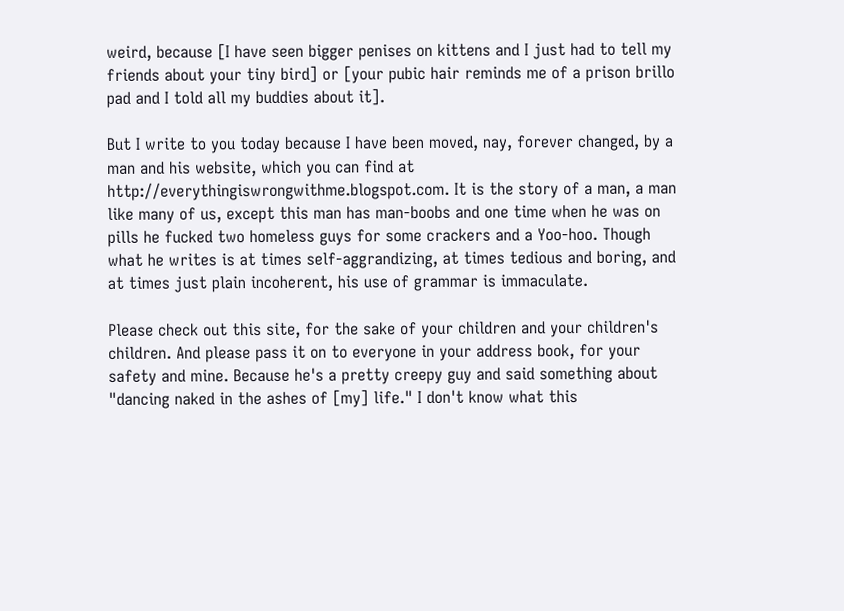weird, because [I have seen bigger penises on kittens and I just had to tell my friends about your tiny bird] or [your pubic hair reminds me of a prison brillo pad and I told all my buddies about it].

But I write to you today because I have been moved, nay, forever changed, by a man and his website, which you can find at http://everythingiswrongwithme.blogspot.com. It is the story of a man, a man like many of us, except this man has man-boobs and one time when he was on pills he fucked two homeless guys for some crackers and a Yoo-hoo. Though what he writes is at times self-aggrandizing, at times tedious and boring, and at times just plain incoherent, his use of grammar is immaculate.

Please check out this site, for the sake of your children and your children's children. And please pass it on to everyone in your address book, for your safety and mine. Because he's a pretty creepy guy and said something about "dancing naked in the ashes of [my] life." I don't know what this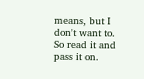means, but I don't want to. So read it and pass it on.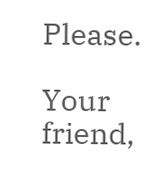Please.

Your friend,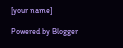[your name]

Powered by Blogger